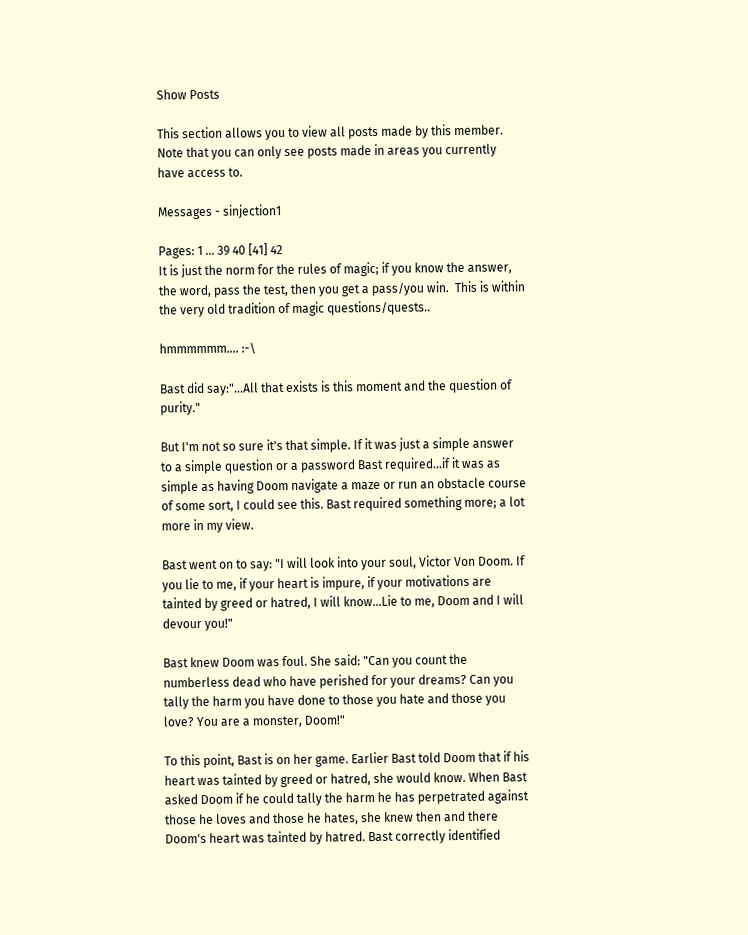Show Posts

This section allows you to view all posts made by this member. Note that you can only see posts made in areas you currently have access to.

Messages - sinjection1

Pages: 1 ... 39 40 [41] 42
It is just the norm for the rules of magic; if you know the answer, the word, pass the test, then you get a pass/you win.  This is within the very old tradition of magic questions/quests..

hmmmmmm.... :-\

Bast did say:"...All that exists is this moment and the question of purity."

But I'm not so sure it's that simple. If it was just a simple answer to a simple question or a password Bast required...if it was as simple as having Doom navigate a maze or run an obstacle course of some sort, I could see this. Bast required something more; a lot more in my view.

Bast went on to say: "I will look into your soul, Victor Von Doom. If you lie to me, if your heart is impure, if your motivations are tainted by greed or hatred, I will know...Lie to me, Doom and I will devour you!"

Bast knew Doom was foul. She said: "Can you count the numberless dead who have perished for your dreams? Can you tally the harm you have done to those you hate and those you love? You are a monster, Doom!"

To this point, Bast is on her game. Earlier Bast told Doom that if his heart was tainted by greed or hatred, she would know. When Bast asked Doom if he could tally the harm he has perpetrated against those he loves and those he hates, she knew then and there Doom's heart was tainted by hatred. Bast correctly identified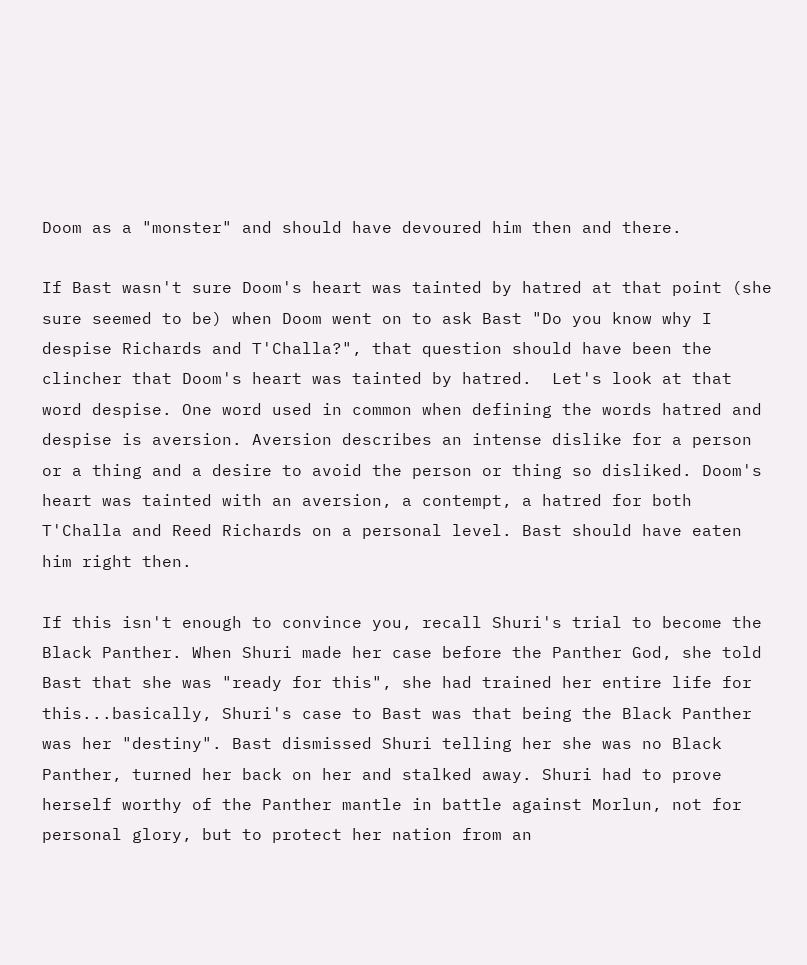Doom as a "monster" and should have devoured him then and there.

If Bast wasn't sure Doom's heart was tainted by hatred at that point (she sure seemed to be) when Doom went on to ask Bast "Do you know why I despise Richards and T'Challa?", that question should have been the clincher that Doom's heart was tainted by hatred.  Let's look at that word despise. One word used in common when defining the words hatred and despise is aversion. Aversion describes an intense dislike for a person or a thing and a desire to avoid the person or thing so disliked. Doom's heart was tainted with an aversion, a contempt, a hatred for both T'Challa and Reed Richards on a personal level. Bast should have eaten him right then.

If this isn't enough to convince you, recall Shuri's trial to become the Black Panther. When Shuri made her case before the Panther God, she told Bast that she was "ready for this", she had trained her entire life for this...basically, Shuri's case to Bast was that being the Black Panther was her "destiny". Bast dismissed Shuri telling her she was no Black Panther, turned her back on her and stalked away. Shuri had to prove herself worthy of the Panther mantle in battle against Morlun, not for personal glory, but to protect her nation from an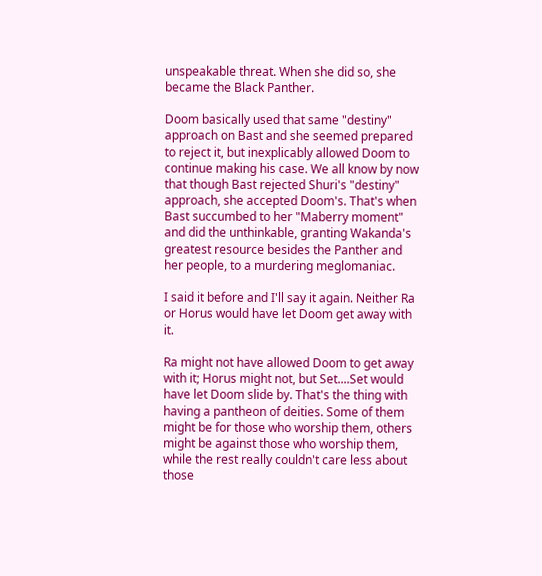unspeakable threat. When she did so, she became the Black Panther.

Doom basically used that same "destiny" approach on Bast and she seemed prepared to reject it, but inexplicably allowed Doom to continue making his case. We all know by now that though Bast rejected Shuri's "destiny" approach, she accepted Doom's. That's when Bast succumbed to her "Maberry moment" and did the unthinkable, granting Wakanda's greatest resource besides the Panther and her people, to a murdering meglomaniac.

I said it before and I'll say it again. Neither Ra or Horus would have let Doom get away with it.

Ra might not have allowed Doom to get away with it; Horus might not, but Set....Set would have let Doom slide by. That's the thing with having a pantheon of deities. Some of them might be for those who worship them, others might be against those who worship them, while the rest really couldn't care less about those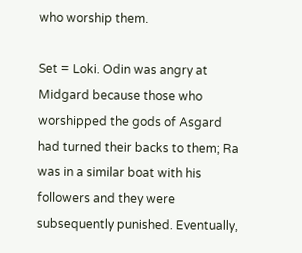who worship them.

Set = Loki. Odin was angry at Midgard because those who worshipped the gods of Asgard had turned their backs to them; Ra was in a similar boat with his followers and they were subsequently punished. Eventually,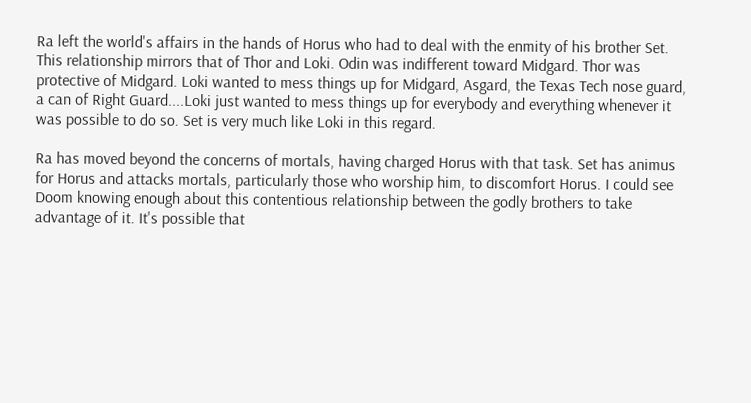Ra left the world's affairs in the hands of Horus who had to deal with the enmity of his brother Set. This relationship mirrors that of Thor and Loki. Odin was indifferent toward Midgard. Thor was protective of Midgard. Loki wanted to mess things up for Midgard, Asgard, the Texas Tech nose guard, a can of Right Guard....Loki just wanted to mess things up for everybody and everything whenever it was possible to do so. Set is very much like Loki in this regard.

Ra has moved beyond the concerns of mortals, having charged Horus with that task. Set has animus for Horus and attacks mortals, particularly those who worship him, to discomfort Horus. I could see Doom knowing enough about this contentious relationship between the godly brothers to take advantage of it. It's possible that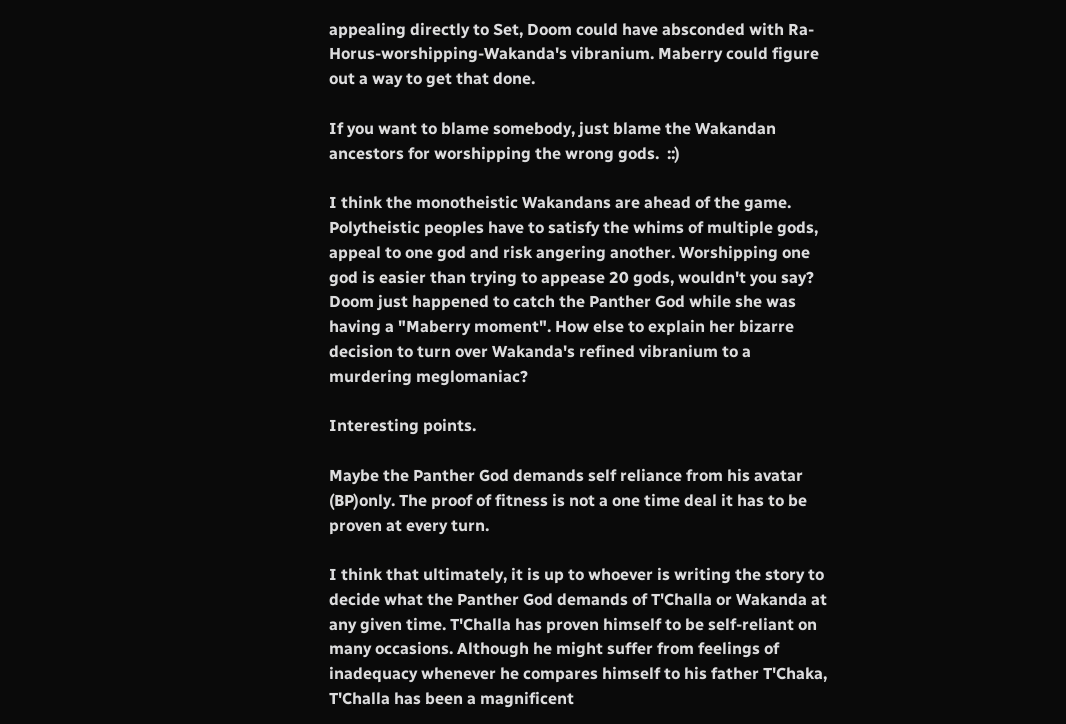appealing directly to Set, Doom could have absconded with Ra-Horus-worshipping-Wakanda's vibranium. Maberry could figure out a way to get that done.

If you want to blame somebody, just blame the Wakandan ancestors for worshipping the wrong gods.  ::)

I think the monotheistic Wakandans are ahead of the game. Polytheistic peoples have to satisfy the whims of multiple gods, appeal to one god and risk angering another. Worshipping one god is easier than trying to appease 20 gods, wouldn't you say? Doom just happened to catch the Panther God while she was having a "Maberry moment". How else to explain her bizarre decision to turn over Wakanda's refined vibranium to a murdering meglomaniac?

Interesting points.

Maybe the Panther God demands self reliance from his avatar (BP)only. The proof of fitness is not a one time deal it has to be proven at every turn.

I think that ultimately, it is up to whoever is writing the story to decide what the Panther God demands of T'Challa or Wakanda at any given time. T'Challa has proven himself to be self-reliant on many occasions. Although he might suffer from feelings of inadequacy whenever he compares himself to his father T'Chaka, T'Challa has been a magnificent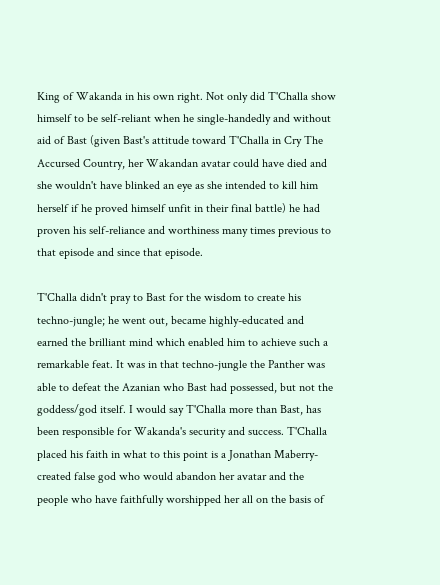King of Wakanda in his own right. Not only did T'Challa show himself to be self-reliant when he single-handedly and without aid of Bast (given Bast's attitude toward T'Challa in Cry The Accursed Country, her Wakandan avatar could have died and she wouldn't have blinked an eye as she intended to kill him herself if he proved himself unfit in their final battle) he had proven his self-reliance and worthiness many times previous to that episode and since that episode.

T'Challa didn't pray to Bast for the wisdom to create his techno-jungle; he went out, became highly-educated and earned the brilliant mind which enabled him to achieve such a remarkable feat. It was in that techno-jungle the Panther was able to defeat the Azanian who Bast had possessed, but not the goddess/god itself. I would say T'Challa more than Bast, has been responsible for Wakanda's security and success. T'Challa placed his faith in what to this point is a Jonathan Maberry-created false god who would abandon her avatar and the people who have faithfully worshipped her all on the basis of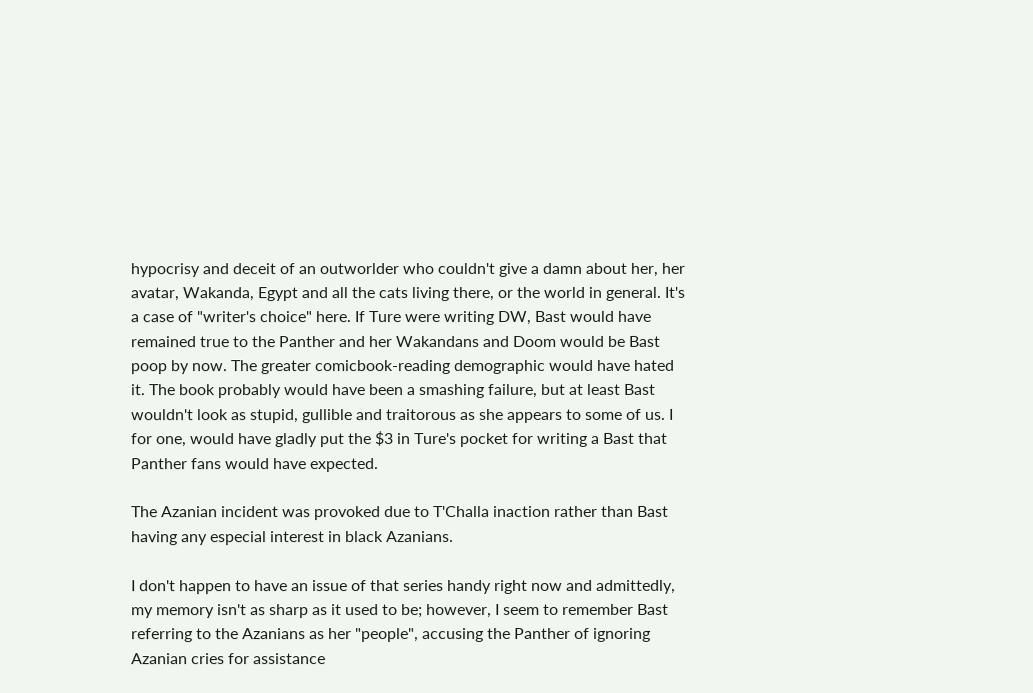hypocrisy and deceit of an outworlder who couldn't give a damn about her, her avatar, Wakanda, Egypt and all the cats living there, or the world in general. It's a case of "writer's choice" here. If Ture were writing DW, Bast would have remained true to the Panther and her Wakandans and Doom would be Bast poop by now. The greater comicbook-reading demographic would have hated it. The book probably would have been a smashing failure, but at least Bast wouldn't look as stupid, gullible and traitorous as she appears to some of us. I for one, would have gladly put the $3 in Ture's pocket for writing a Bast that Panther fans would have expected.

The Azanian incident was provoked due to T'Challa inaction rather than Bast having any especial interest in black Azanians.

I don't happen to have an issue of that series handy right now and admittedly, my memory isn't as sharp as it used to be; however, I seem to remember Bast referring to the Azanians as her "people", accusing the Panther of ignoring Azanian cries for assistance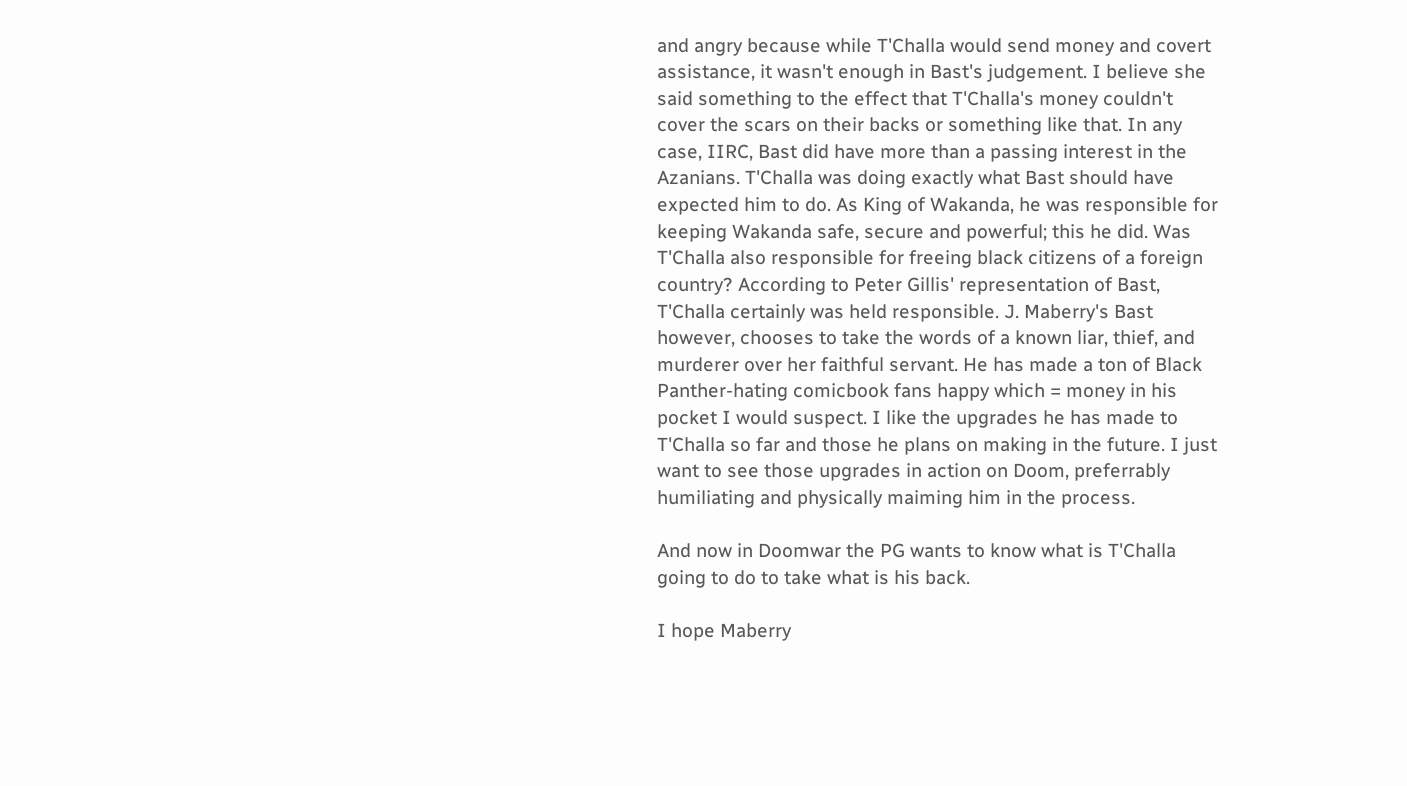and angry because while T'Challa would send money and covert assistance, it wasn't enough in Bast's judgement. I believe she said something to the effect that T'Challa's money couldn't cover the scars on their backs or something like that. In any case, IIRC, Bast did have more than a passing interest in the Azanians. T'Challa was doing exactly what Bast should have expected him to do. As King of Wakanda, he was responsible for keeping Wakanda safe, secure and powerful; this he did. Was T'Challa also responsible for freeing black citizens of a foreign country? According to Peter Gillis' representation of Bast, T'Challa certainly was held responsible. J. Maberry's Bast however, chooses to take the words of a known liar, thief, and murderer over her faithful servant. He has made a ton of Black Panther-hating comicbook fans happy which = money in his pocket I would suspect. I like the upgrades he has made to T'Challa so far and those he plans on making in the future. I just want to see those upgrades in action on Doom, preferrably humiliating and physically maiming him in the process.

And now in Doomwar the PG wants to know what is T'Challa going to do to take what is his back.

I hope Maberry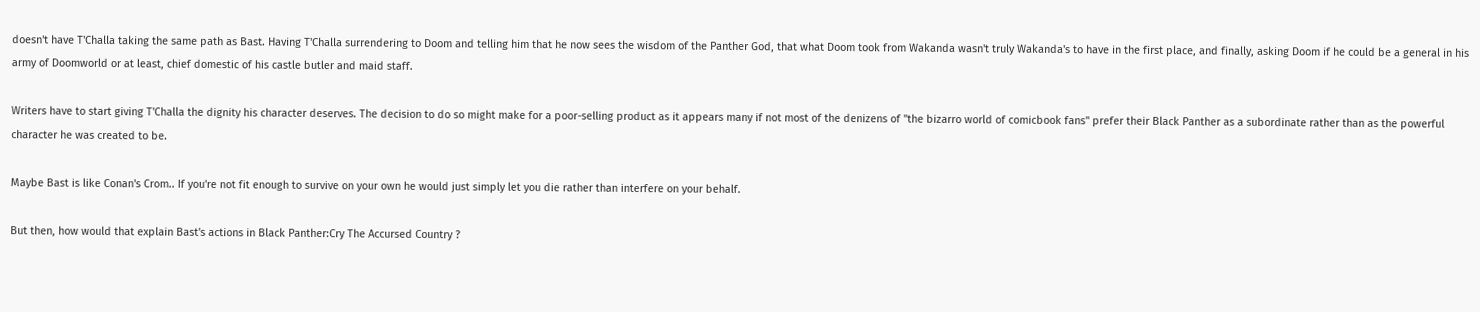doesn't have T'Challa taking the same path as Bast. Having T'Challa surrendering to Doom and telling him that he now sees the wisdom of the Panther God, that what Doom took from Wakanda wasn't truly Wakanda's to have in the first place, and finally, asking Doom if he could be a general in his army of Doomworld or at least, chief domestic of his castle butler and maid staff.

Writers have to start giving T'Challa the dignity his character deserves. The decision to do so might make for a poor-selling product as it appears many if not most of the denizens of "the bizarro world of comicbook fans" prefer their Black Panther as a subordinate rather than as the powerful character he was created to be.

Maybe Bast is like Conan's Crom.. If you're not fit enough to survive on your own he would just simply let you die rather than interfere on your behalf.

But then, how would that explain Bast's actions in Black Panther:Cry The Accursed Country ?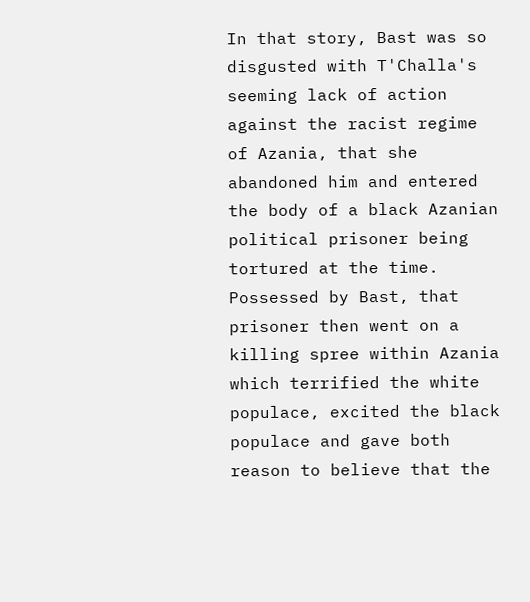In that story, Bast was so disgusted with T'Challa's seeming lack of action against the racist regime of Azania, that she abandoned him and entered the body of a black Azanian political prisoner being tortured at the time. Possessed by Bast, that prisoner then went on a killing spree within Azania which terrified the white populace, excited the black populace and gave both reason to believe that the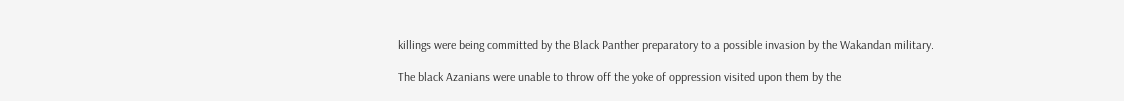killings were being committed by the Black Panther preparatory to a possible invasion by the Wakandan military.

The black Azanians were unable to throw off the yoke of oppression visited upon them by the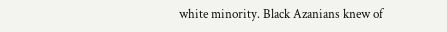white minority. Black Azanians knew of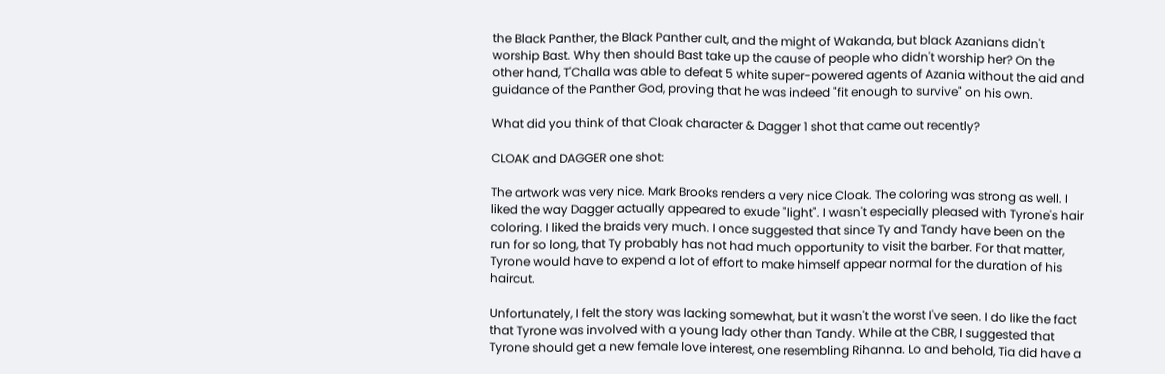the Black Panther, the Black Panther cult, and the might of Wakanda, but black Azanians didn't worship Bast. Why then should Bast take up the cause of people who didn't worship her? On the other hand, T'Challa was able to defeat 5 white super-powered agents of Azania without the aid and guidance of the Panther God, proving that he was indeed "fit enough to survive" on his own.

What did you think of that Cloak character & Dagger 1 shot that came out recently?

CLOAK and DAGGER one shot:

The artwork was very nice. Mark Brooks renders a very nice Cloak. The coloring was strong as well. I liked the way Dagger actually appeared to exude "light". I wasn't especially pleased with Tyrone's hair coloring. I liked the braids very much. I once suggested that since Ty and Tandy have been on the run for so long, that Ty probably has not had much opportunity to visit the barber. For that matter, Tyrone would have to expend a lot of effort to make himself appear normal for the duration of his haircut.

Unfortunately, I felt the story was lacking somewhat, but it wasn't the worst I've seen. I do like the fact that Tyrone was involved with a young lady other than Tandy. While at the CBR, I suggested that Tyrone should get a new female love interest, one resembling Rihanna. Lo and behold, Tia did have a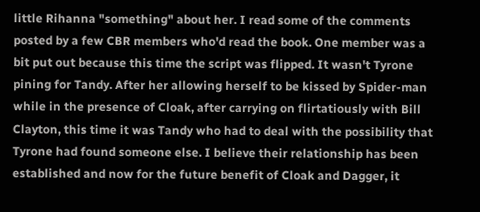little Rihanna "something" about her. I read some of the comments posted by a few CBR members who'd read the book. One member was a bit put out because this time the script was flipped. It wasn't Tyrone pining for Tandy. After her allowing herself to be kissed by Spider-man while in the presence of Cloak, after carrying on flirtatiously with Bill Clayton, this time it was Tandy who had to deal with the possibility that Tyrone had found someone else. I believe their relationship has been established and now for the future benefit of Cloak and Dagger, it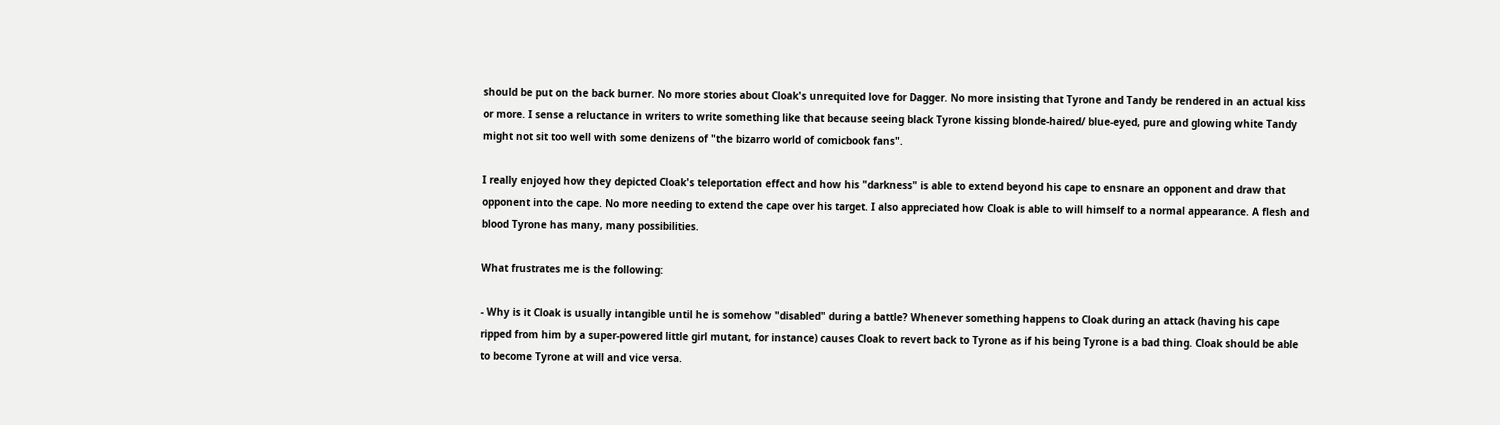should be put on the back burner. No more stories about Cloak's unrequited love for Dagger. No more insisting that Tyrone and Tandy be rendered in an actual kiss or more. I sense a reluctance in writers to write something like that because seeing black Tyrone kissing blonde-haired/ blue-eyed, pure and glowing white Tandy might not sit too well with some denizens of "the bizarro world of comicbook fans".

I really enjoyed how they depicted Cloak's teleportation effect and how his "darkness" is able to extend beyond his cape to ensnare an opponent and draw that opponent into the cape. No more needing to extend the cape over his target. I also appreciated how Cloak is able to will himself to a normal appearance. A flesh and blood Tyrone has many, many possibilities.

What frustrates me is the following:

- Why is it Cloak is usually intangible until he is somehow "disabled" during a battle? Whenever something happens to Cloak during an attack (having his cape ripped from him by a super-powered little girl mutant, for instance) causes Cloak to revert back to Tyrone as if his being Tyrone is a bad thing. Cloak should be able to become Tyrone at will and vice versa.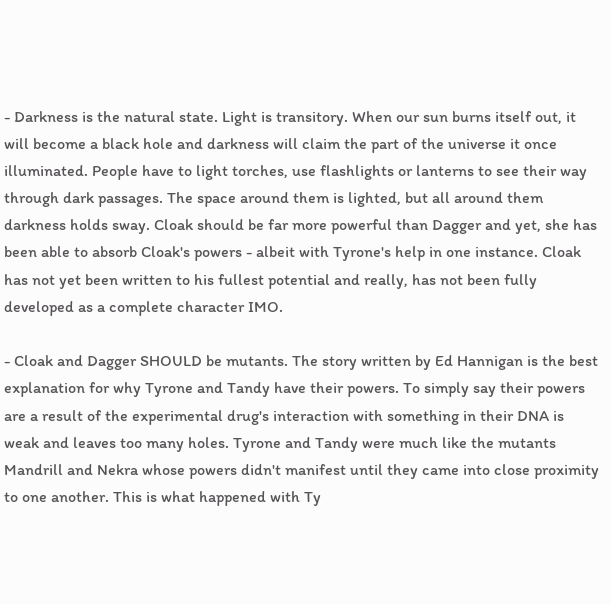- Darkness is the natural state. Light is transitory. When our sun burns itself out, it will become a black hole and darkness will claim the part of the universe it once illuminated. People have to light torches, use flashlights or lanterns to see their way through dark passages. The space around them is lighted, but all around them darkness holds sway. Cloak should be far more powerful than Dagger and yet, she has been able to absorb Cloak's powers - albeit with Tyrone's help in one instance. Cloak has not yet been written to his fullest potential and really, has not been fully developed as a complete character IMO.

- Cloak and Dagger SHOULD be mutants. The story written by Ed Hannigan is the best explanation for why Tyrone and Tandy have their powers. To simply say their powers are a result of the experimental drug's interaction with something in their DNA is weak and leaves too many holes. Tyrone and Tandy were much like the mutants Mandrill and Nekra whose powers didn't manifest until they came into close proximity to one another. This is what happened with Ty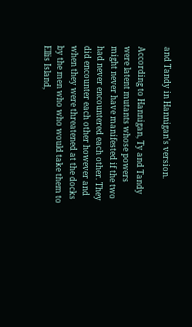and Tandy in Hannigan's version.

According to Hannigan, Ty and Tandy were latent mutants whose powers might never have manifested if the two had never encountered each other. They did encounter each other however and when they were threatened at the docks by the men who who would take them to Ellis Island,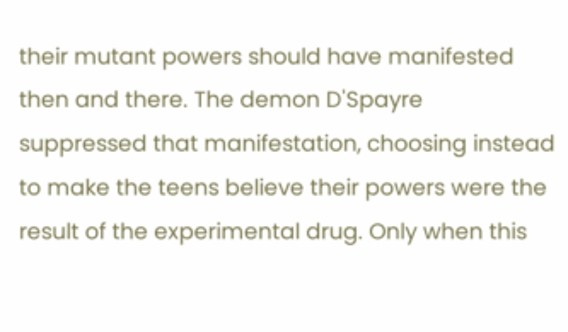their mutant powers should have manifested then and there. The demon D'Spayre suppressed that manifestation, choosing instead to make the teens believe their powers were the result of the experimental drug. Only when this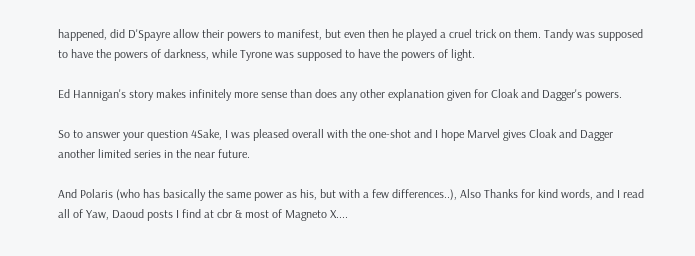happened, did D'Spayre allow their powers to manifest, but even then he played a cruel trick on them. Tandy was supposed to have the powers of darkness, while Tyrone was supposed to have the powers of light.

Ed Hannigan's story makes infinitely more sense than does any other explanation given for Cloak and Dagger's powers.

So to answer your question 4Sake, I was pleased overall with the one-shot and I hope Marvel gives Cloak and Dagger another limited series in the near future.

And Polaris (who has basically the same power as his, but with a few differences..), Also Thanks for kind words, and I read all of Yaw, Daoud posts I find at cbr & most of Magneto X....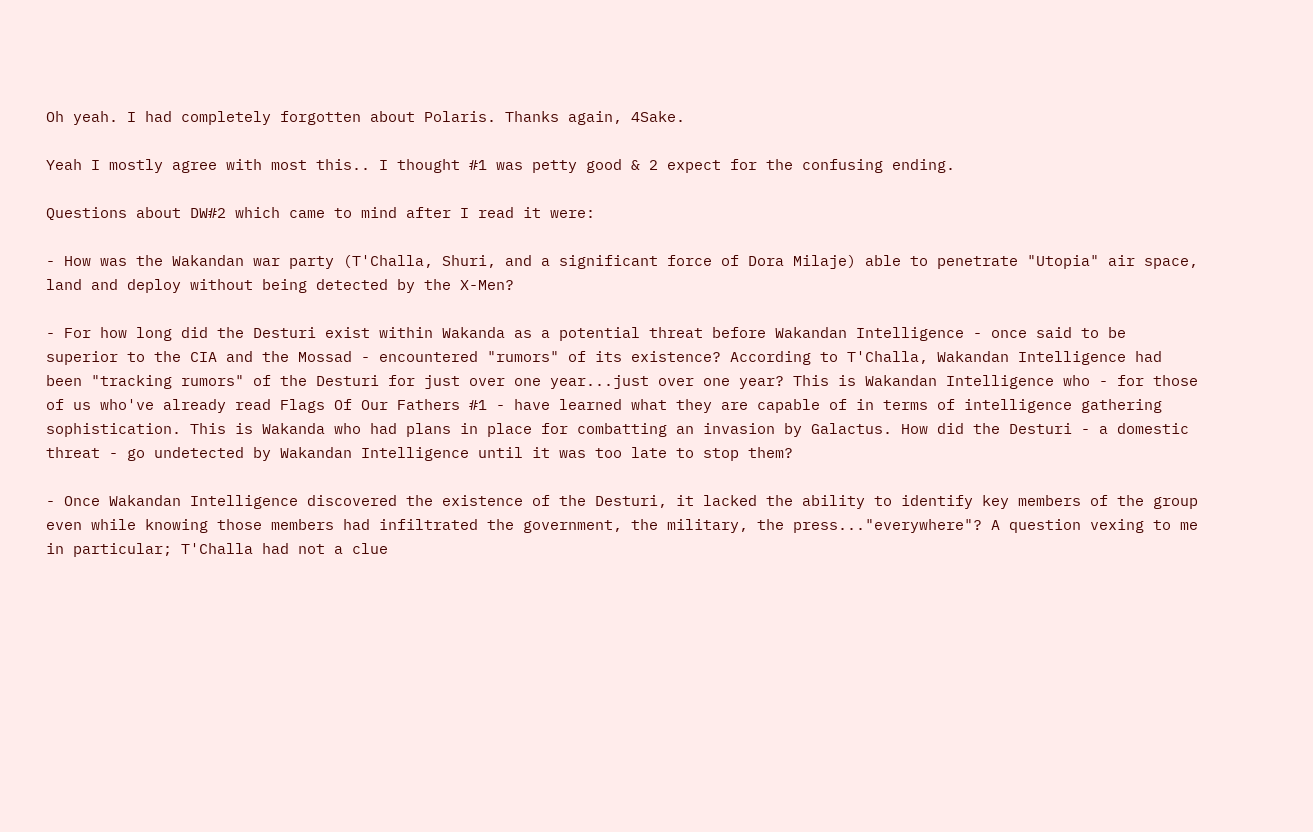Oh yeah. I had completely forgotten about Polaris. Thanks again, 4Sake.

Yeah I mostly agree with most this.. I thought #1 was petty good & 2 expect for the confusing ending.

Questions about DW#2 which came to mind after I read it were:

- How was the Wakandan war party (T'Challa, Shuri, and a significant force of Dora Milaje) able to penetrate "Utopia" air space, land and deploy without being detected by the X-Men?

- For how long did the Desturi exist within Wakanda as a potential threat before Wakandan Intelligence - once said to be superior to the CIA and the Mossad - encountered "rumors" of its existence? According to T'Challa, Wakandan Intelligence had been "tracking rumors" of the Desturi for just over one year...just over one year? This is Wakandan Intelligence who - for those of us who've already read Flags Of Our Fathers #1 - have learned what they are capable of in terms of intelligence gathering sophistication. This is Wakanda who had plans in place for combatting an invasion by Galactus. How did the Desturi - a domestic threat - go undetected by Wakandan Intelligence until it was too late to stop them?

- Once Wakandan Intelligence discovered the existence of the Desturi, it lacked the ability to identify key members of the group even while knowing those members had infiltrated the government, the military, the press..."everywhere"? A question vexing to me in particular; T'Challa had not a clue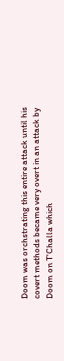Doom was orchstrating this entire attack until his covert methods became very overt in an attack by Doom on T'Challa which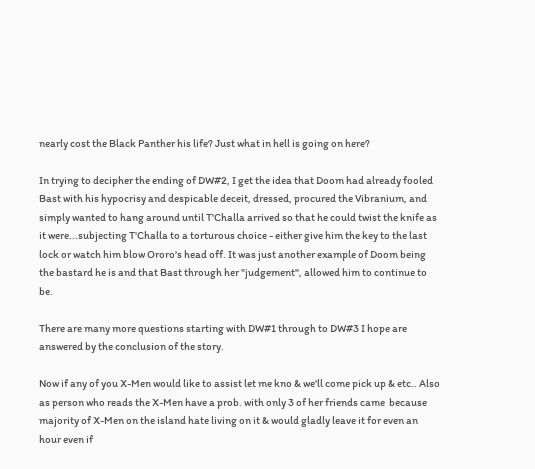nearly cost the Black Panther his life? Just what in hell is going on here?

In trying to decipher the ending of DW#2, I get the idea that Doom had already fooled Bast with his hypocrisy and despicable deceit, dressed, procured the Vibranium, and simply wanted to hang around until T'Challa arrived so that he could twist the knife as it were...subjecting T'Challa to a torturous choice - either give him the key to the last lock or watch him blow Ororo's head off. It was just another example of Doom being the bastard he is and that Bast through her "judgement", allowed him to continue to be.

There are many more questions starting with DW#1 through to DW#3 I hope are answered by the conclusion of the story.

Now if any of you X-Men would like to assist let me kno & we'll come pick up & etc.. Also as person who reads the X-Men have a prob. with only 3 of her friends came  because majority of X-Men on the island hate living on it & would gladly leave it for even an hour even if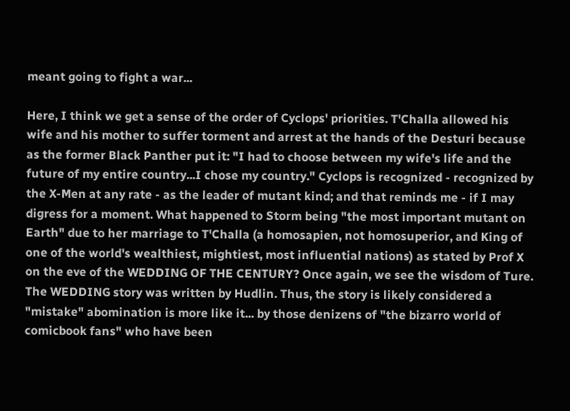meant going to fight a war...

Here, I think we get a sense of the order of Cyclops' priorities. T'Challa allowed his wife and his mother to suffer torment and arrest at the hands of the Desturi because as the former Black Panther put it: "I had to choose between my wife's life and the future of my entire country...I chose my country." Cyclops is recognized - recognized by the X-Men at any rate - as the leader of mutant kind; and that reminds me - if I may digress for a moment. What happened to Storm being "the most important mutant on Earth" due to her marriage to T'Challa (a homosapien, not homosuperior, and King of one of the world's wealthiest, mightiest, most influential nations) as stated by Prof X on the eve of the WEDDING OF THE CENTURY? Once again, we see the wisdom of Ture. The WEDDING story was written by Hudlin. Thus, the story is likely considered a "mistake" abomination is more like it... by those denizens of "the bizarro world of comicbook fans" who have been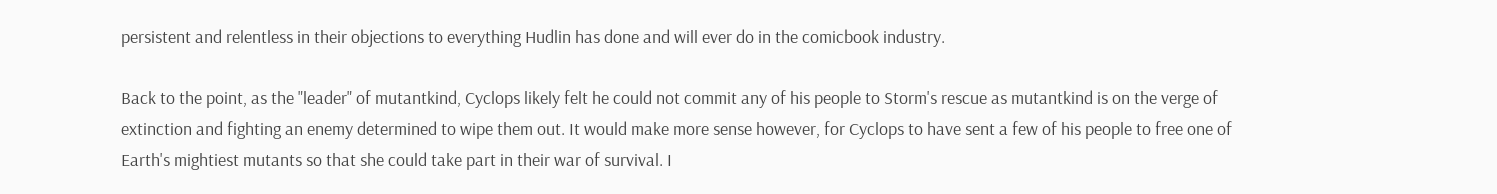persistent and relentless in their objections to everything Hudlin has done and will ever do in the comicbook industry.

Back to the point, as the "leader" of mutantkind, Cyclops likely felt he could not commit any of his people to Storm's rescue as mutantkind is on the verge of extinction and fighting an enemy determined to wipe them out. It would make more sense however, for Cyclops to have sent a few of his people to free one of Earth's mightiest mutants so that she could take part in their war of survival. I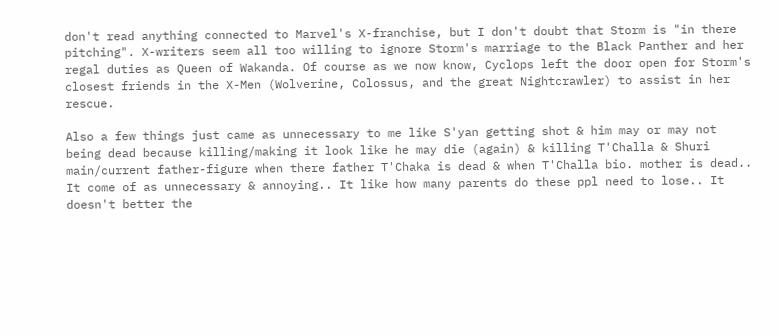don't read anything connected to Marvel's X-franchise, but I don't doubt that Storm is "in there pitching". X-writers seem all too willing to ignore Storm's marriage to the Black Panther and her regal duties as Queen of Wakanda. Of course as we now know, Cyclops left the door open for Storm's closest friends in the X-Men (Wolverine, Colossus, and the great Nightcrawler) to assist in her rescue.

Also a few things just came as unnecessary to me like S'yan getting shot & him may or may not being dead because killing/making it look like he may die (again) & killing T'Challa & Shuri main/current father-figure when there father T'Chaka is dead & when T'Challa bio. mother is dead.. It come of as unnecessary & annoying.. It like how many parents do these ppl need to lose.. It doesn't better the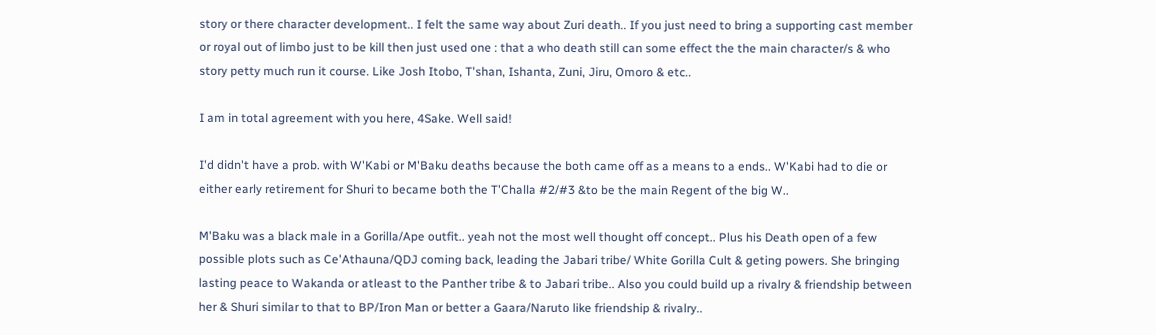story or there character development.. I felt the same way about Zuri death.. If you just need to bring a supporting cast member or royal out of limbo just to be kill then just used one : that a who death still can some effect the the main character/s & who story petty much run it course. Like Josh Itobo, T'shan, Ishanta, Zuni, Jiru, Omoro & etc..

I am in total agreement with you here, 4Sake. Well said!

I'd didn't have a prob. with W'Kabi or M'Baku deaths because the both came off as a means to a ends.. W'Kabi had to die or either early retirement for Shuri to became both the T'Challa #2/#3 &to be the main Regent of the big W..

M'Baku was a black male in a Gorilla/Ape outfit.. yeah not the most well thought off concept.. Plus his Death open of a few possible plots such as Ce'Athauna/QDJ coming back, leading the Jabari tribe/ White Gorilla Cult & geting powers. She bringing lasting peace to Wakanda or atleast to the Panther tribe & to Jabari tribe.. Also you could build up a rivalry & friendship between her & Shuri similar to that to BP/Iron Man or better a Gaara/Naruto like friendship & rivalry..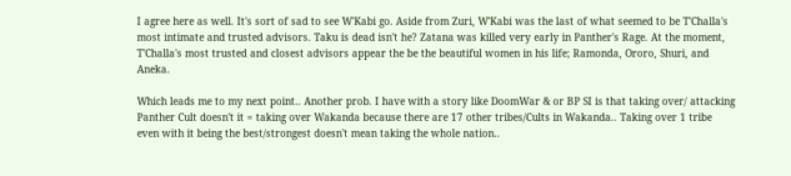I agree here as well. It's sort of sad to see W'Kabi go. Aside from Zuri, W'Kabi was the last of what seemed to be T'Challa's most intimate and trusted advisors. Taku is dead isn't he? Zatana was killed very early in Panther's Rage. At the moment, T'Challa's most trusted and closest advisors appear the be the beautiful women in his life; Ramonda, Ororo, Shuri, and Aneka.

Which leads me to my next point.. Another prob. I have with a story like DoomWar & or BP SI is that taking over/ attacking Panther Cult doesn't it = taking over Wakanda because there are 17 other tribes/Cults in Wakanda.. Taking over 1 tribe even with it being the best/strongest doesn't mean taking the whole nation..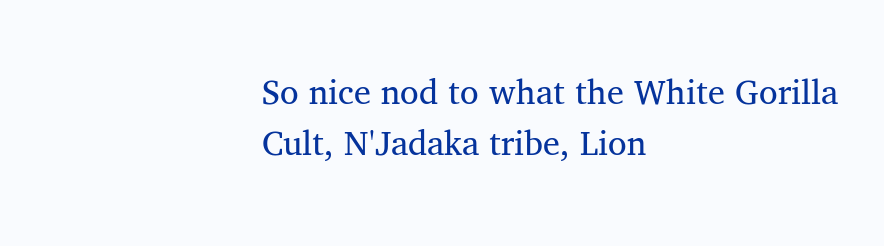So nice nod to what the White Gorilla Cult, N'Jadaka tribe, Lion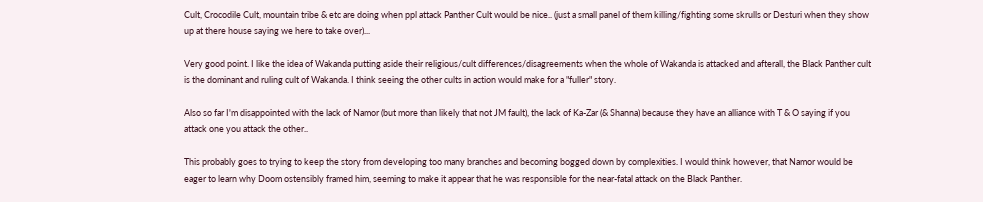Cult, Crocodile Cult, mountain tribe & etc are doing when ppl attack Panther Cult would be nice.. (just a small panel of them killing/fighting some skrulls or Desturi when they show up at there house saying we here to take over)...

Very good point. I like the idea of Wakanda putting aside their religious/cult differences/disagreements when the whole of Wakanda is attacked and afterall, the Black Panther cult is the dominant and ruling cult of Wakanda. I think seeing the other cults in action would make for a "fuller" story.

Also so far I'm disappointed with the lack of Namor (but more than likely that not JM fault), the lack of Ka-Zar (& Shanna) because they have an alliance with T & O saying if you attack one you attack the other..

This probably goes to trying to keep the story from developing too many branches and becoming bogged down by complexities. I would think however, that Namor would be eager to learn why Doom ostensibly framed him, seeming to make it appear that he was responsible for the near-fatal attack on the Black Panther.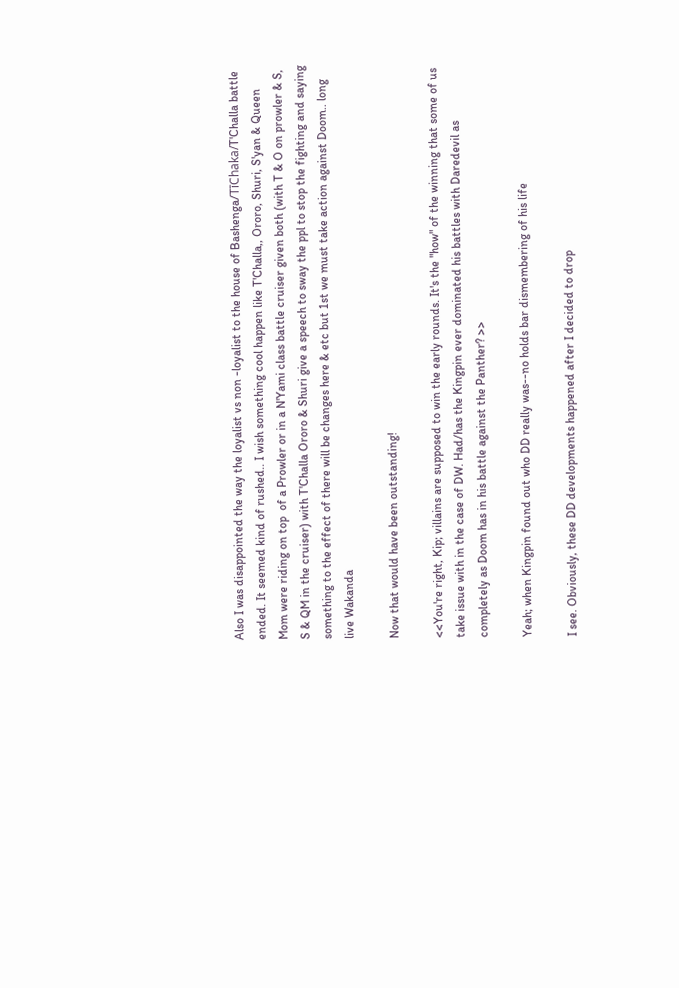Also I was disappointed the way the loyalist vs non -loyalist to the house of Bashenga/TīChaka/T'Challa battle ended. It seemed kind of rushed.. I wish something cool happen like T'Challa,, Ororo, Shuri, S'yan & Queen Mom were riding on top  of a Prowler or in a N'Yami class battle cruiser given both (with T & O on prowler & S, S & QM in the cruiser) with T'Challa Ororo & Shuri give a speech to sway the ppl to stop the fighting and saying something to the effect of there will be changes here & etc but 1st we must take action against Doom.. long live Wakanda

Now that would have been outstanding!

<<You're right, Kip; villains are supposed to win the early rounds. It's the "how" of the winning that some of us take issue with in the case of DW. Had/has the Kingpin ever dominated his battles with Daredevil as completely as Doom has in his battle against the Panther? >>

Yeah; when Kingpin found out who DD really was--no holds bar dismembering of his life

I see. Obviously, these DD developments happened after I decided to drop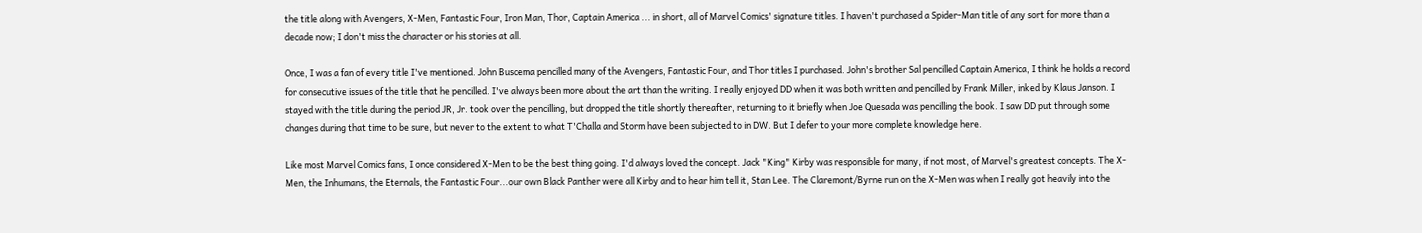the title along with Avengers, X-Men, Fantastic Four, Iron Man, Thor, Captain America ... in short, all of Marvel Comics' signature titles. I haven't purchased a Spider-Man title of any sort for more than a decade now; I don't miss the character or his stories at all.

Once, I was a fan of every title I've mentioned. John Buscema pencilled many of the Avengers, Fantastic Four, and Thor titles I purchased. John's brother Sal pencilled Captain America, I think he holds a record for consecutive issues of the title that he pencilled. I've always been more about the art than the writing. I really enjoyed DD when it was both written and pencilled by Frank Miller, inked by Klaus Janson. I stayed with the title during the period JR, Jr. took over the pencilling, but dropped the title shortly thereafter, returning to it briefly when Joe Quesada was pencilling the book. I saw DD put through some changes during that time to be sure, but never to the extent to what T'Challa and Storm have been subjected to in DW. But I defer to your more complete knowledge here.

Like most Marvel Comics fans, I once considered X-Men to be the best thing going. I'd always loved the concept. Jack "King" Kirby was responsible for many, if not most, of Marvel's greatest concepts. The X-Men, the Inhumans, the Eternals, the Fantastic Four...our own Black Panther were all Kirby and to hear him tell it, Stan Lee. The Claremont/Byrne run on the X-Men was when I really got heavily into the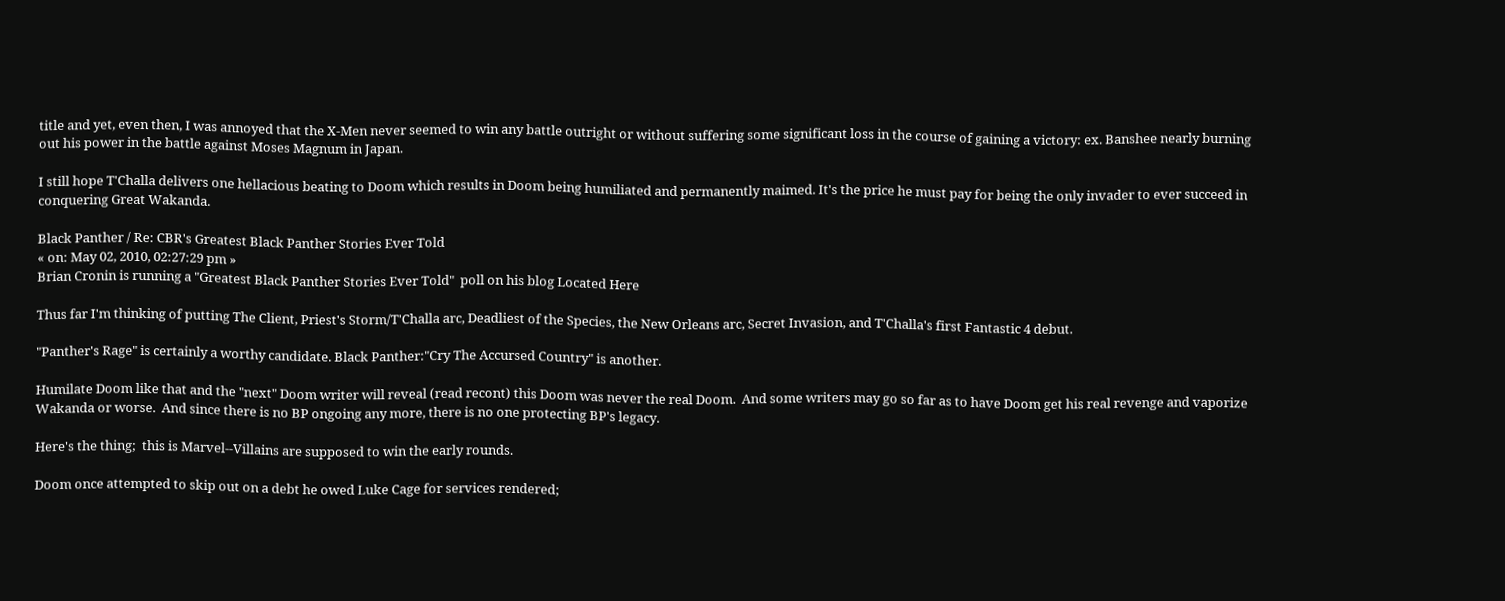title and yet, even then, I was annoyed that the X-Men never seemed to win any battle outright or without suffering some significant loss in the course of gaining a victory: ex. Banshee nearly burning out his power in the battle against Moses Magnum in Japan.

I still hope T'Challa delivers one hellacious beating to Doom which results in Doom being humiliated and permanently maimed. It's the price he must pay for being the only invader to ever succeed in conquering Great Wakanda.

Black Panther / Re: CBR's Greatest Black Panther Stories Ever Told
« on: May 02, 2010, 02:27:29 pm »
Brian Cronin is running a "Greatest Black Panther Stories Ever Told"  poll on his blog Located Here

Thus far I'm thinking of putting The Client, Priest's Storm/T'Challa arc, Deadliest of the Species, the New Orleans arc, Secret Invasion, and T'Challa's first Fantastic 4 debut.

"Panther's Rage" is certainly a worthy candidate. Black Panther:"Cry The Accursed Country" is another.

Humilate Doom like that and the "next" Doom writer will reveal (read recont) this Doom was never the real Doom.  And some writers may go so far as to have Doom get his real revenge and vaporize Wakanda or worse.  And since there is no BP ongoing any more, there is no one protecting BP's legacy.

Here's the thing;  this is Marvel--Villains are supposed to win the early rounds.

Doom once attempted to skip out on a debt he owed Luke Cage for services rendered;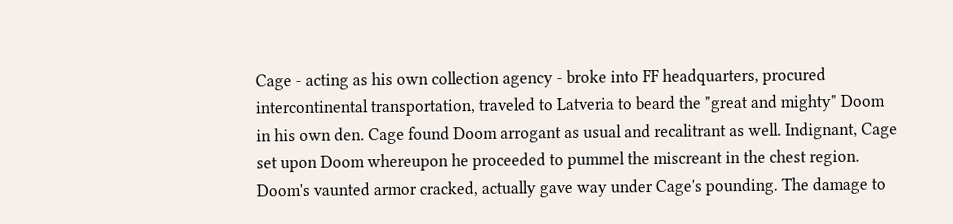Cage - acting as his own collection agency - broke into FF headquarters, procured intercontinental transportation, traveled to Latveria to beard the "great and mighty" Doom in his own den. Cage found Doom arrogant as usual and recalitrant as well. Indignant, Cage set upon Doom whereupon he proceeded to pummel the miscreant in the chest region. Doom's vaunted armor cracked, actually gave way under Cage's pounding. The damage to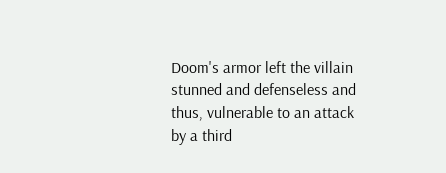Doom's armor left the villain stunned and defenseless and thus, vulnerable to an attack by a third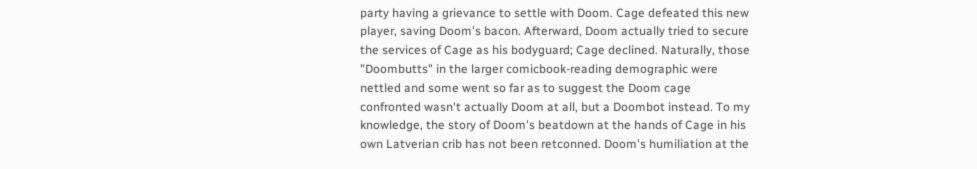party having a grievance to settle with Doom. Cage defeated this new player, saving Doom's bacon. Afterward, Doom actually tried to secure the services of Cage as his bodyguard; Cage declined. Naturally, those "Doombutts" in the larger comicbook-reading demographic were nettled and some went so far as to suggest the Doom cage confronted wasn't actually Doom at all, but a Doombot instead. To my knowledge, the story of Doom's beatdown at the hands of Cage in his own Latverian crib has not been retconned. Doom's humiliation at the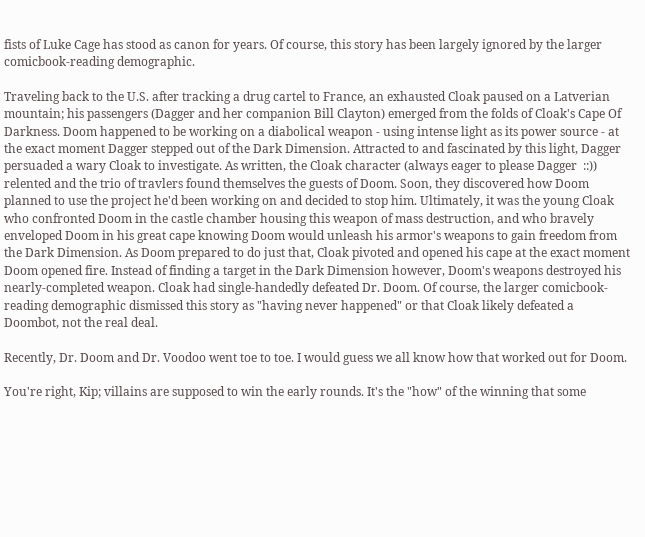fists of Luke Cage has stood as canon for years. Of course, this story has been largely ignored by the larger comicbook-reading demographic.

Traveling back to the U.S. after tracking a drug cartel to France, an exhausted Cloak paused on a Latverian mountain; his passengers (Dagger and her companion Bill Clayton) emerged from the folds of Cloak's Cape Of Darkness. Doom happened to be working on a diabolical weapon - using intense light as its power source - at the exact moment Dagger stepped out of the Dark Dimension. Attracted to and fascinated by this light, Dagger persuaded a wary Cloak to investigate. As written, the Cloak character (always eager to please Dagger  ::)) relented and the trio of travlers found themselves the guests of Doom. Soon, they discovered how Doom planned to use the project he'd been working on and decided to stop him. Ultimately, it was the young Cloak who confronted Doom in the castle chamber housing this weapon of mass destruction, and who bravely enveloped Doom in his great cape knowing Doom would unleash his armor's weapons to gain freedom from the Dark Dimension. As Doom prepared to do just that, Cloak pivoted and opened his cape at the exact moment Doom opened fire. Instead of finding a target in the Dark Dimension however, Doom's weapons destroyed his nearly-completed weapon. Cloak had single-handedly defeated Dr. Doom. Of course, the larger comicbook-reading demographic dismissed this story as "having never happened" or that Cloak likely defeated a Doombot, not the real deal.

Recently, Dr. Doom and Dr. Voodoo went toe to toe. I would guess we all know how that worked out for Doom.

You're right, Kip; villains are supposed to win the early rounds. It's the "how" of the winning that some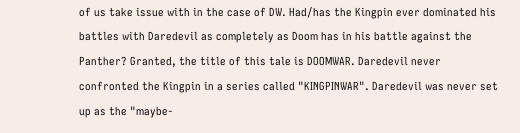of us take issue with in the case of DW. Had/has the Kingpin ever dominated his battles with Daredevil as completely as Doom has in his battle against the Panther? Granted, the title of this tale is DOOMWAR. Daredevil never confronted the Kingpin in a series called "KINGPINWAR". Daredevil was never set up as the "maybe-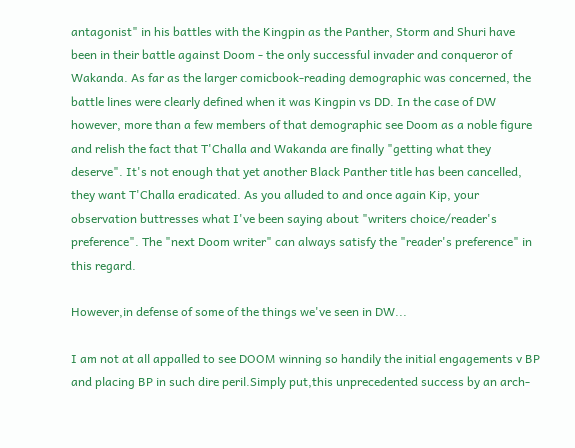antagonist" in his battles with the Kingpin as the Panther, Storm and Shuri have been in their battle against Doom - the only successful invader and conqueror of Wakanda. As far as the larger comicbook-reading demographic was concerned, the battle lines were clearly defined when it was Kingpin vs DD. In the case of DW however, more than a few members of that demographic see Doom as a noble figure and relish the fact that T'Challa and Wakanda are finally "getting what they deserve". It's not enough that yet another Black Panther title has been cancelled, they want T'Challa eradicated. As you alluded to and once again Kip, your observation buttresses what I've been saying about "writers choice/reader's preference". The "next Doom writer" can always satisfy the "reader's preference" in this regard.

However,in defense of some of the things we've seen in DW...

I am not at all appalled to see DOOM winning so handily the initial engagements v BP and placing BP in such dire peril.Simply put,this unprecedented success by an arch-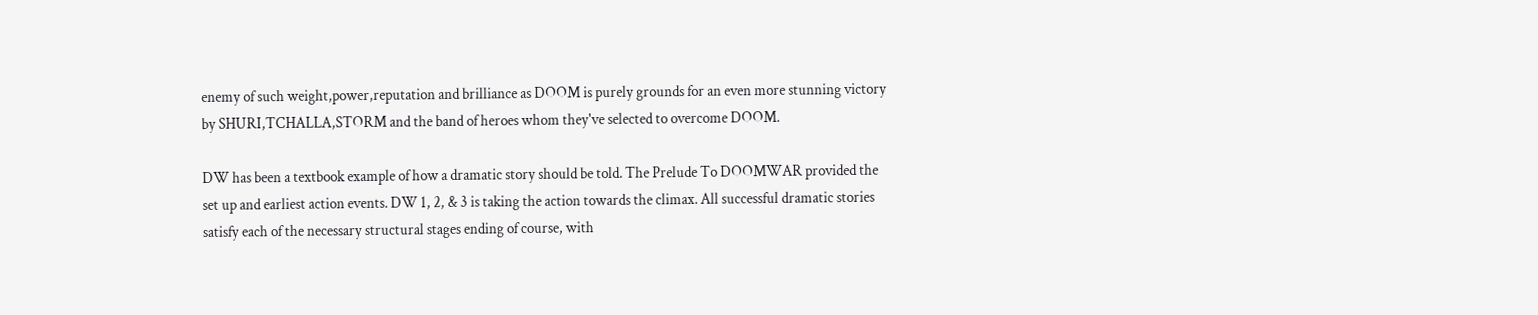enemy of such weight,power,reputation and brilliance as DOOM is purely grounds for an even more stunning victory by SHURI,TCHALLA,STORM and the band of heroes whom they've selected to overcome DOOM.

DW has been a textbook example of how a dramatic story should be told. The Prelude To DOOMWAR provided the set up and earliest action events. DW 1, 2, & 3 is taking the action towards the climax. All successful dramatic stories satisfy each of the necessary structural stages ending of course, with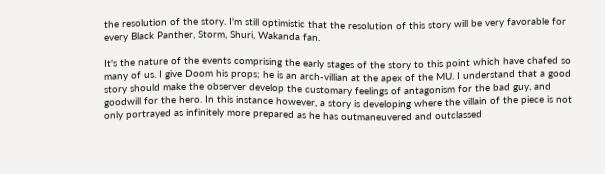the resolution of the story. I'm still optimistic that the resolution of this story will be very favorable for every Black Panther, Storm, Shuri, Wakanda fan.

It's the nature of the events comprising the early stages of the story to this point which have chafed so many of us. I give Doom his props; he is an arch-villian at the apex of the MU. I understand that a good story should make the observer develop the customary feelings of antagonism for the bad guy, and goodwill for the hero. In this instance however, a story is developing where the villain of the piece is not only portrayed as infinitely more prepared as he has outmaneuvered and outclassed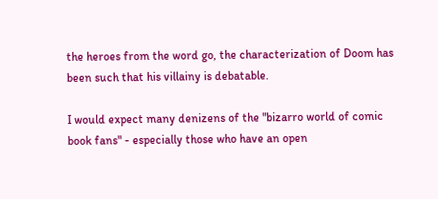the heroes from the word go, the characterization of Doom has been such that his villainy is debatable.

I would expect many denizens of the "bizarro world of comic book fans" - especially those who have an open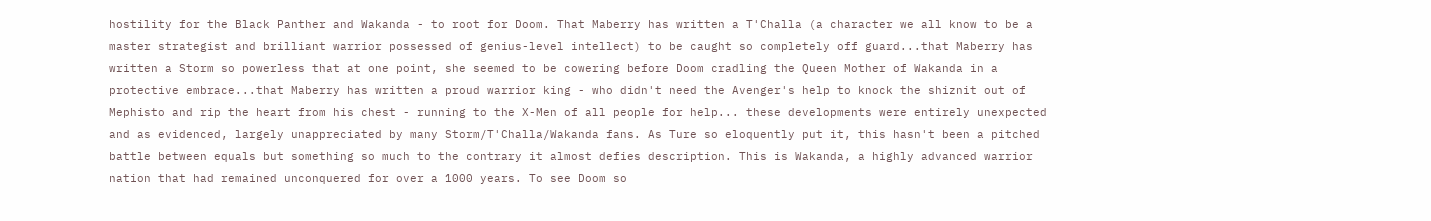hostility for the Black Panther and Wakanda - to root for Doom. That Maberry has written a T'Challa (a character we all know to be a master strategist and brilliant warrior possessed of genius-level intellect) to be caught so completely off guard...that Maberry has written a Storm so powerless that at one point, she seemed to be cowering before Doom cradling the Queen Mother of Wakanda in a protective embrace...that Maberry has written a proud warrior king - who didn't need the Avenger's help to knock the shiznit out of Mephisto and rip the heart from his chest - running to the X-Men of all people for help... these developments were entirely unexpected and as evidenced, largely unappreciated by many Storm/T'Challa/Wakanda fans. As Ture so eloquently put it, this hasn't been a pitched battle between equals but something so much to the contrary it almost defies description. This is Wakanda, a highly advanced warrior nation that had remained unconquered for over a 1000 years. To see Doom so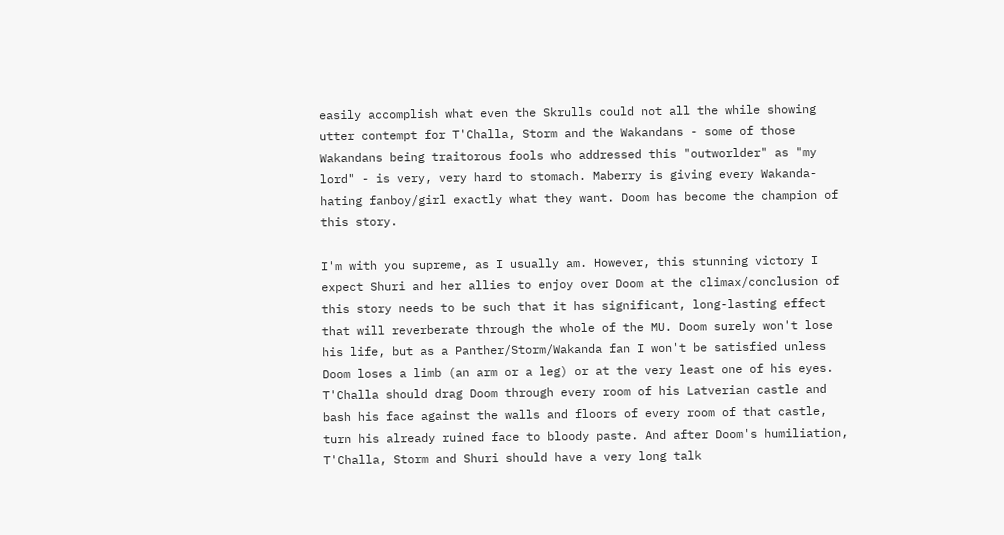easily accomplish what even the Skrulls could not all the while showing utter contempt for T'Challa, Storm and the Wakandans - some of those Wakandans being traitorous fools who addressed this "outworlder" as "my lord" - is very, very hard to stomach. Maberry is giving every Wakanda-hating fanboy/girl exactly what they want. Doom has become the champion of this story.

I'm with you supreme, as I usually am. However, this stunning victory I expect Shuri and her allies to enjoy over Doom at the climax/conclusion of this story needs to be such that it has significant, long-lasting effect that will reverberate through the whole of the MU. Doom surely won't lose his life, but as a Panther/Storm/Wakanda fan I won't be satisfied unless Doom loses a limb (an arm or a leg) or at the very least one of his eyes. T'Challa should drag Doom through every room of his Latverian castle and bash his face against the walls and floors of every room of that castle, turn his already ruined face to bloody paste. And after Doom's humiliation, T'Challa, Storm and Shuri should have a very long talk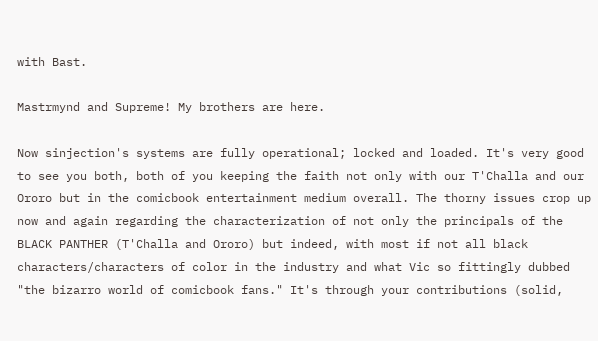with Bast.

Mastrmynd and Supreme! My brothers are here.

Now sinjection's systems are fully operational; locked and loaded. It's very good to see you both, both of you keeping the faith not only with our T'Challa and our Ororo but in the comicbook entertainment medium overall. The thorny issues crop up now and again regarding the characterization of not only the principals of the BLACK PANTHER (T'Challa and Ororo) but indeed, with most if not all black characters/characters of color in the industry and what Vic so fittingly dubbed "the bizarro world of comicbook fans." It's through your contributions (solid,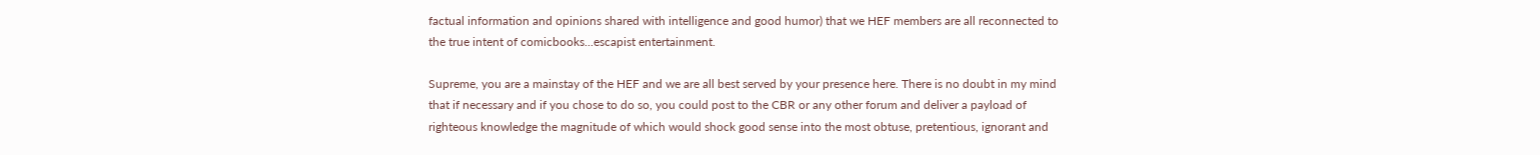factual information and opinions shared with intelligence and good humor) that we HEF members are all reconnected to the true intent of comicbooks...escapist entertainment.

Supreme, you are a mainstay of the HEF and we are all best served by your presence here. There is no doubt in my mind that if necessary and if you chose to do so, you could post to the CBR or any other forum and deliver a payload of righteous knowledge the magnitude of which would shock good sense into the most obtuse, pretentious, ignorant and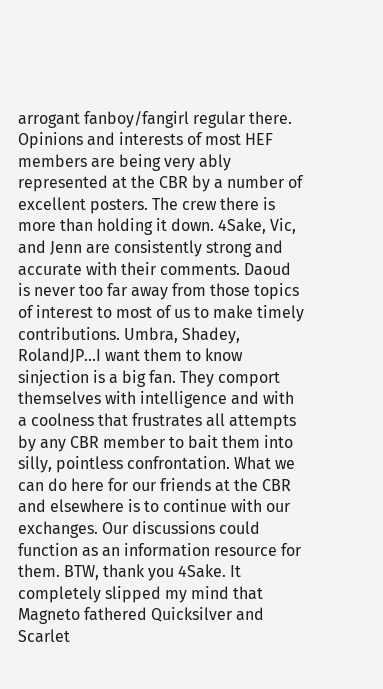arrogant fanboy/fangirl regular there. Opinions and interests of most HEF members are being very ably represented at the CBR by a number of excellent posters. The crew there is more than holding it down. 4Sake, Vic, and Jenn are consistently strong and accurate with their comments. Daoud is never too far away from those topics of interest to most of us to make timely contributions. Umbra, Shadey, RolandJP...I want them to know sinjection is a big fan. They comport themselves with intelligence and with a coolness that frustrates all attempts by any CBR member to bait them into silly, pointless confrontation. What we can do here for our friends at the CBR and elsewhere is to continue with our exchanges. Our discussions could function as an information resource for them. BTW, thank you 4Sake. It completely slipped my mind that Magneto fathered Quicksilver and Scarlet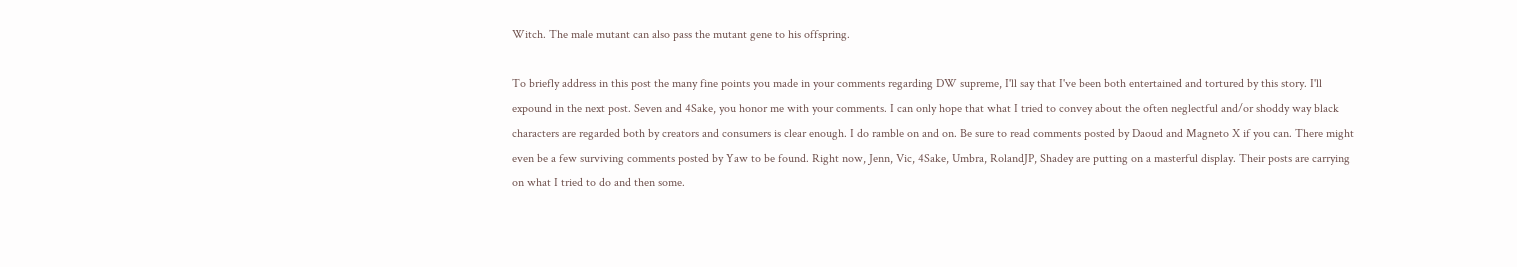Witch. The male mutant can also pass the mutant gene to his offspring.

To briefly address in this post the many fine points you made in your comments regarding DW supreme, I'll say that I've been both entertained and tortured by this story. I'll expound in the next post. Seven and 4Sake, you honor me with your comments. I can only hope that what I tried to convey about the often neglectful and/or shoddy way black characters are regarded both by creators and consumers is clear enough. I do ramble on and on. Be sure to read comments posted by Daoud and Magneto X if you can. There might even be a few surviving comments posted by Yaw to be found. Right now, Jenn, Vic, 4Sake, Umbra, RolandJP, Shadey are putting on a masterful display. Their posts are carrying on what I tried to do and then some.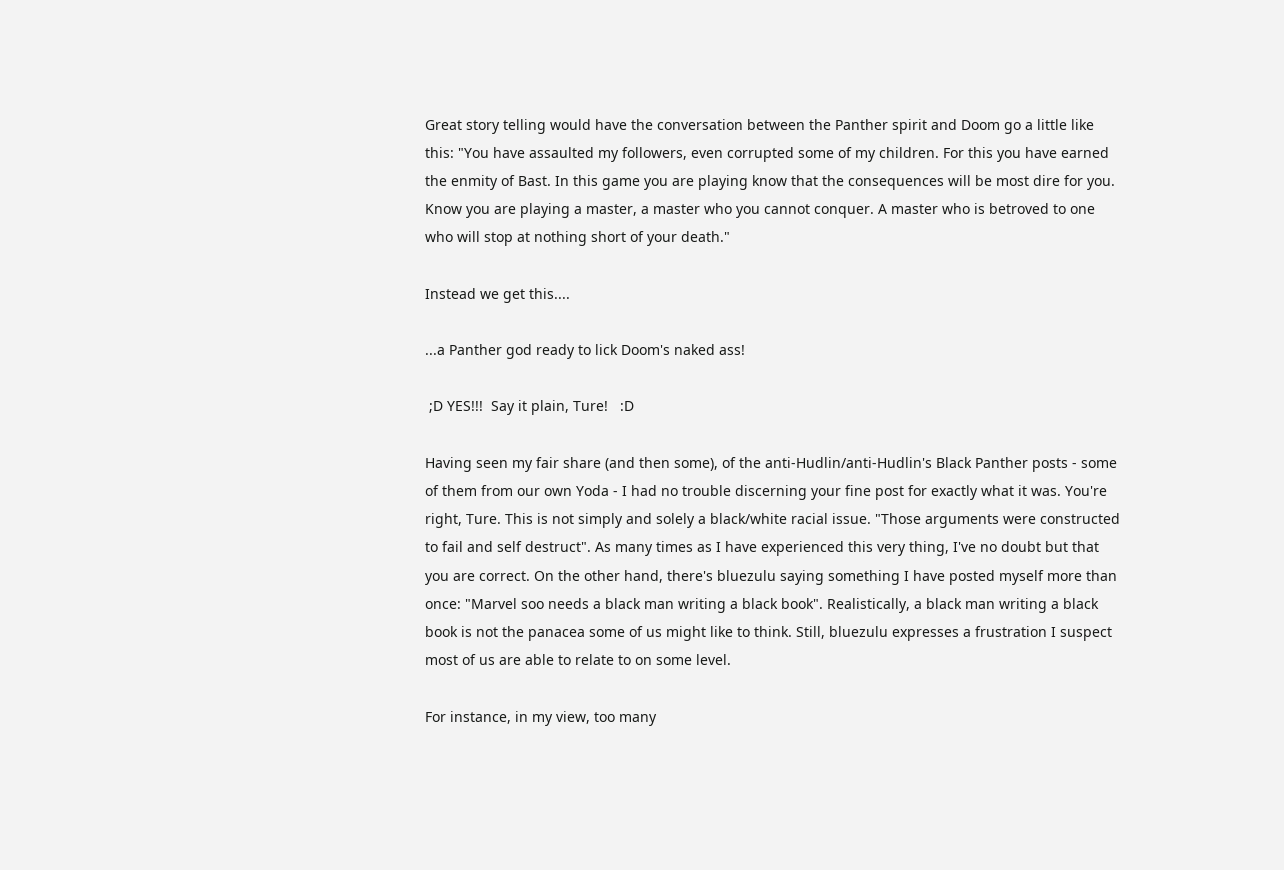Great story telling would have the conversation between the Panther spirit and Doom go a little like this: "You have assaulted my followers, even corrupted some of my children. For this you have earned the enmity of Bast. In this game you are playing know that the consequences will be most dire for you. Know you are playing a master, a master who you cannot conquer. A master who is betroved to one who will stop at nothing short of your death."

Instead we get this....

...a Panther god ready to lick Doom's naked ass!

 ;D YES!!!  Say it plain, Ture!   :D

Having seen my fair share (and then some), of the anti-Hudlin/anti-Hudlin's Black Panther posts - some of them from our own Yoda - I had no trouble discerning your fine post for exactly what it was. You're right, Ture. This is not simply and solely a black/white racial issue. "Those arguments were constructed to fail and self destruct". As many times as I have experienced this very thing, I've no doubt but that you are correct. On the other hand, there's bluezulu saying something I have posted myself more than once: "Marvel soo needs a black man writing a black book". Realistically, a black man writing a black book is not the panacea some of us might like to think. Still, bluezulu expresses a frustration I suspect most of us are able to relate to on some level.

For instance, in my view, too many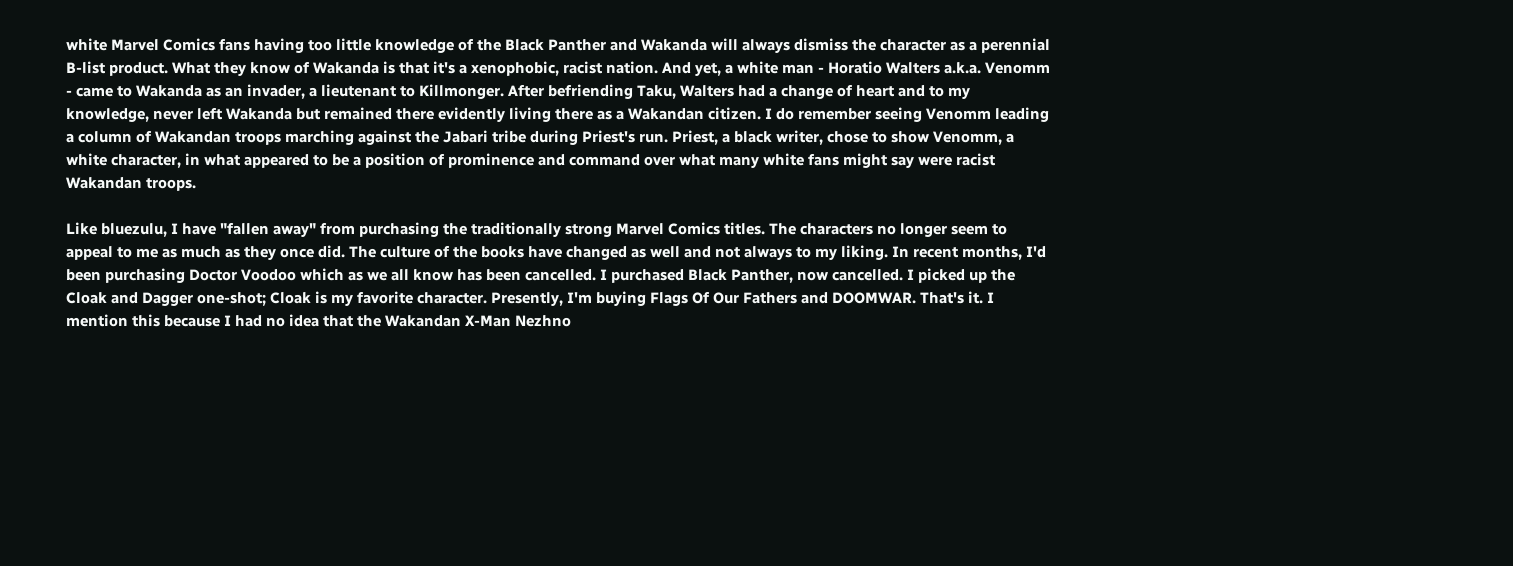white Marvel Comics fans having too little knowledge of the Black Panther and Wakanda will always dismiss the character as a perennial B-list product. What they know of Wakanda is that it's a xenophobic, racist nation. And yet, a white man - Horatio Walters a.k.a. Venomm - came to Wakanda as an invader, a lieutenant to Killmonger. After befriending Taku, Walters had a change of heart and to my knowledge, never left Wakanda but remained there evidently living there as a Wakandan citizen. I do remember seeing Venomm leading a column of Wakandan troops marching against the Jabari tribe during Priest's run. Priest, a black writer, chose to show Venomm, a white character, in what appeared to be a position of prominence and command over what many white fans might say were racist Wakandan troops.

Like bluezulu, I have "fallen away" from purchasing the traditionally strong Marvel Comics titles. The characters no longer seem to appeal to me as much as they once did. The culture of the books have changed as well and not always to my liking. In recent months, I'd been purchasing Doctor Voodoo which as we all know has been cancelled. I purchased Black Panther, now cancelled. I picked up the Cloak and Dagger one-shot; Cloak is my favorite character. Presently, I'm buying Flags Of Our Fathers and DOOMWAR. That's it. I mention this because I had no idea that the Wakandan X-Man Nezhno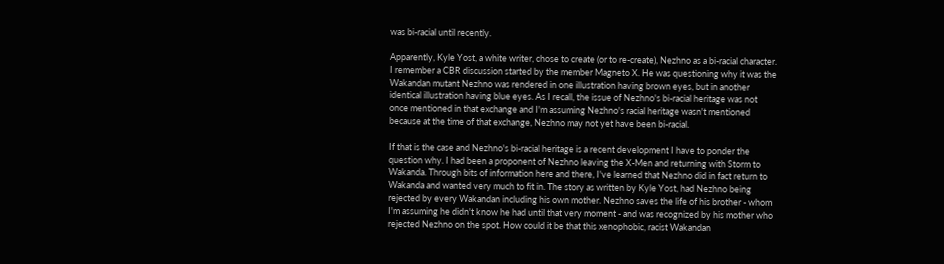was bi-racial until recently.

Apparently, Kyle Yost, a white writer, chose to create (or to re-create), Nezhno as a bi-racial character. I remember a CBR discussion started by the member Magneto X. He was questioning why it was the Wakandan mutant Nezhno was rendered in one illustration having brown eyes, but in another identical illustration having blue eyes. As I recall, the issue of Nezhno's bi-racial heritage was not once mentioned in that exchange and I'm assuming Nezhno's racial heritage wasn't mentioned because at the time of that exchange, Nezhno may not yet have been bi-racial.

If that is the case and Nezhno's bi-racial heritage is a recent development I have to ponder the question why. I had been a proponent of Nezhno leaving the X-Men and returning with Storm to Wakanda. Through bits of information here and there, I've learned that Nezhno did in fact return to Wakanda and wanted very much to fit in. The story as written by Kyle Yost, had Nezhno being rejected by every Wakandan including his own mother. Nezhno saves the life of his brother - whom I'm assuming he didn't know he had until that very moment - and was recognized by his mother who rejected Nezhno on the spot. How could it be that this xenophobic, racist Wakandan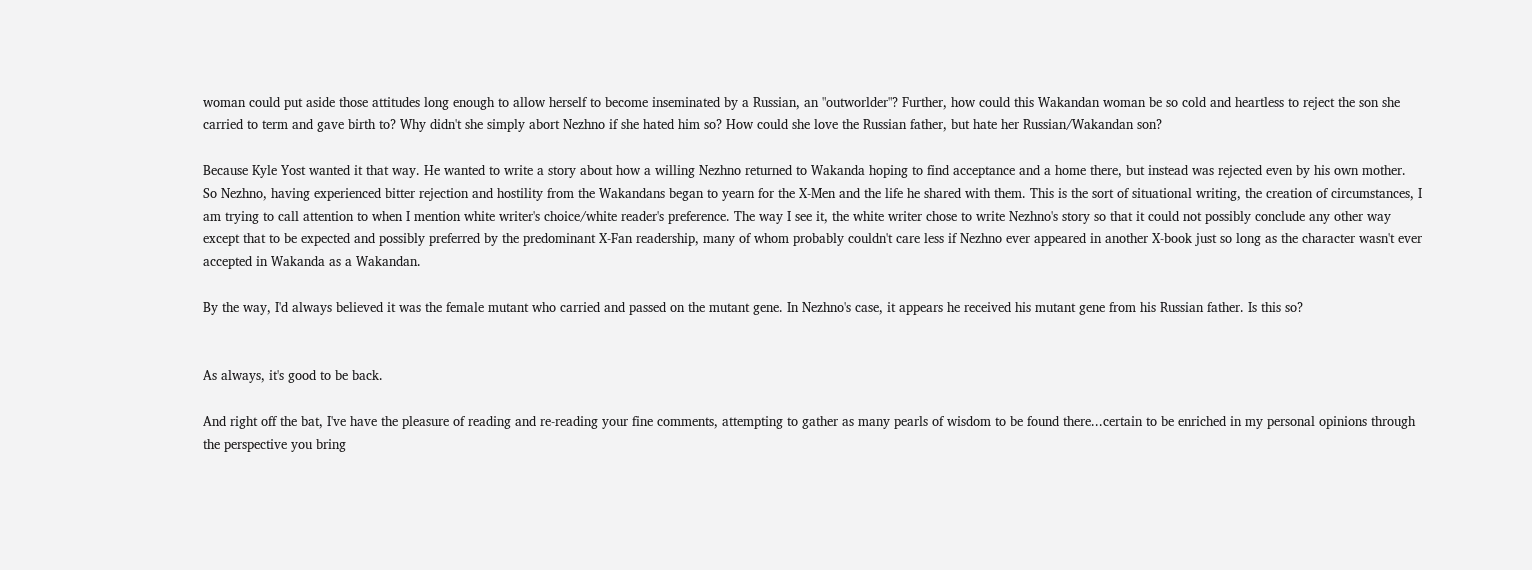woman could put aside those attitudes long enough to allow herself to become inseminated by a Russian, an "outworlder"? Further, how could this Wakandan woman be so cold and heartless to reject the son she carried to term and gave birth to? Why didn't she simply abort Nezhno if she hated him so? How could she love the Russian father, but hate her Russian/Wakandan son?

Because Kyle Yost wanted it that way. He wanted to write a story about how a willing Nezhno returned to Wakanda hoping to find acceptance and a home there, but instead was rejected even by his own mother. So Nezhno, having experienced bitter rejection and hostility from the Wakandans began to yearn for the X-Men and the life he shared with them. This is the sort of situational writing, the creation of circumstances, I am trying to call attention to when I mention white writer's choice/white reader's preference. The way I see it, the white writer chose to write Nezhno's story so that it could not possibly conclude any other way except that to be expected and possibly preferred by the predominant X-Fan readership, many of whom probably couldn't care less if Nezhno ever appeared in another X-book just so long as the character wasn't ever accepted in Wakanda as a Wakandan.

By the way, I'd always believed it was the female mutant who carried and passed on the mutant gene. In Nezhno's case, it appears he received his mutant gene from his Russian father. Is this so?


As always, it's good to be back.

And right off the bat, I've have the pleasure of reading and re-reading your fine comments, attempting to gather as many pearls of wisdom to be found there...certain to be enriched in my personal opinions through the perspective you bring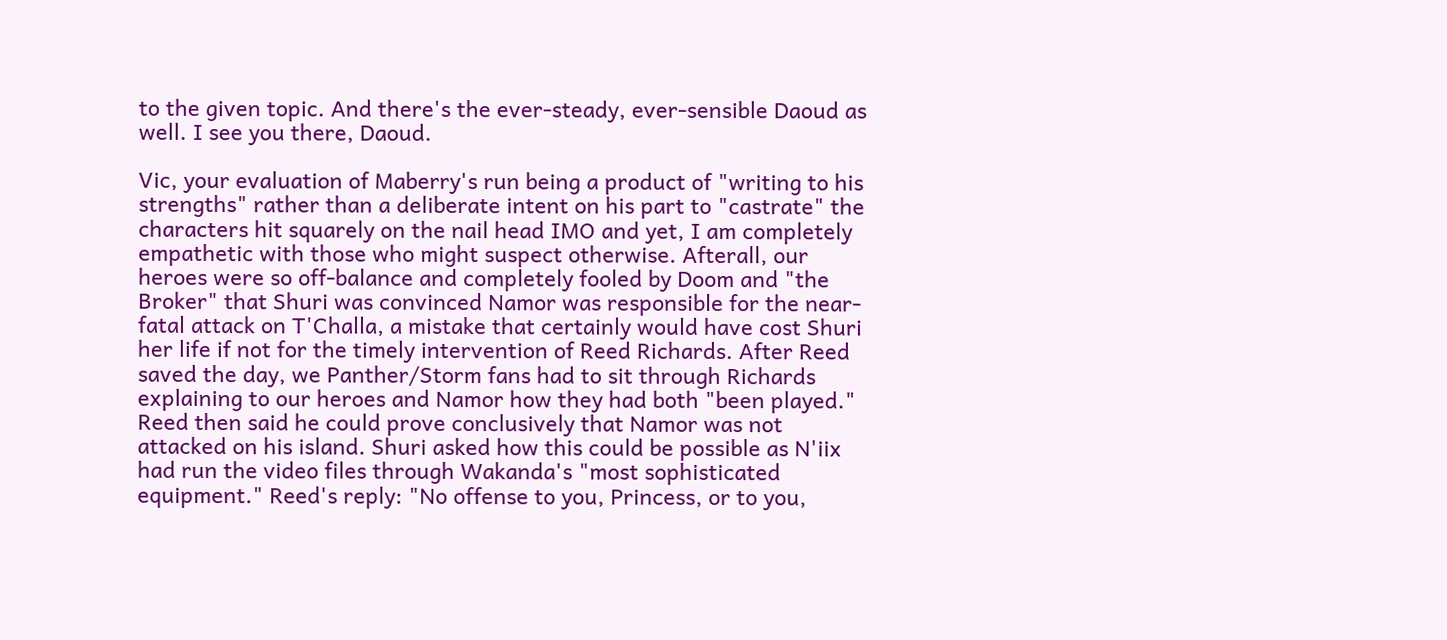to the given topic. And there's the ever-steady, ever-sensible Daoud as well. I see you there, Daoud.

Vic, your evaluation of Maberry's run being a product of "writing to his strengths" rather than a deliberate intent on his part to "castrate" the characters hit squarely on the nail head IMO and yet, I am completely empathetic with those who might suspect otherwise. Afterall, our heroes were so off-balance and completely fooled by Doom and "the Broker" that Shuri was convinced Namor was responsible for the near-fatal attack on T'Challa, a mistake that certainly would have cost Shuri her life if not for the timely intervention of Reed Richards. After Reed saved the day, we Panther/Storm fans had to sit through Richards explaining to our heroes and Namor how they had both "been played." Reed then said he could prove conclusively that Namor was not attacked on his island. Shuri asked how this could be possible as N'iix had run the video files through Wakanda's "most sophisticated equipment." Reed's reply: "No offense to you, Princess, or to you,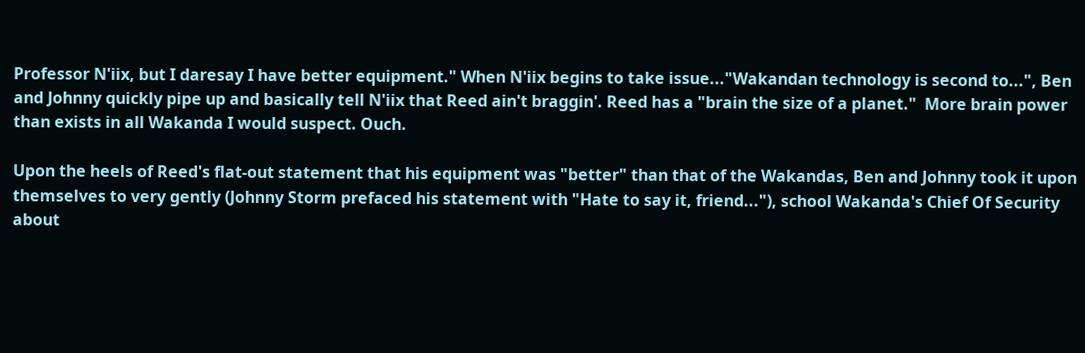Professor N'iix, but I daresay I have better equipment." When N'iix begins to take issue..."Wakandan technology is second to...", Ben and Johnny quickly pipe up and basically tell N'iix that Reed ain't braggin'. Reed has a "brain the size of a planet."  More brain power than exists in all Wakanda I would suspect. Ouch.

Upon the heels of Reed's flat-out statement that his equipment was "better" than that of the Wakandas, Ben and Johnny took it upon themselves to very gently (Johnny Storm prefaced his statement with "Hate to say it, friend..."), school Wakanda's Chief Of Security about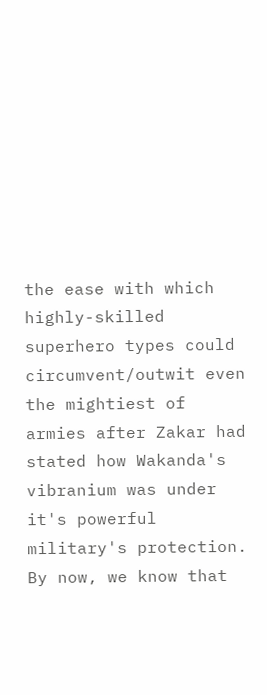the ease with which highly-skilled superhero types could circumvent/outwit even the mightiest of armies after Zakar had stated how Wakanda's vibranium was under it's powerful military's protection. By now, we know that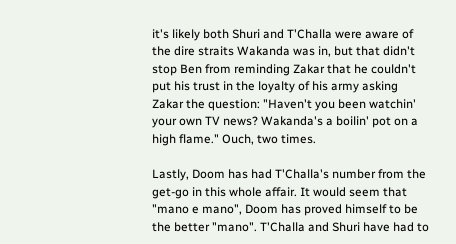it's likely both Shuri and T'Challa were aware of the dire straits Wakanda was in, but that didn't stop Ben from reminding Zakar that he couldn't put his trust in the loyalty of his army asking Zakar the question: "Haven't you been watchin' your own TV news? Wakanda's a boilin' pot on a high flame." Ouch, two times.

Lastly, Doom has had T'Challa's number from the get-go in this whole affair. It would seem that "mano e mano", Doom has proved himself to be the better "mano". T'Challa and Shuri have had to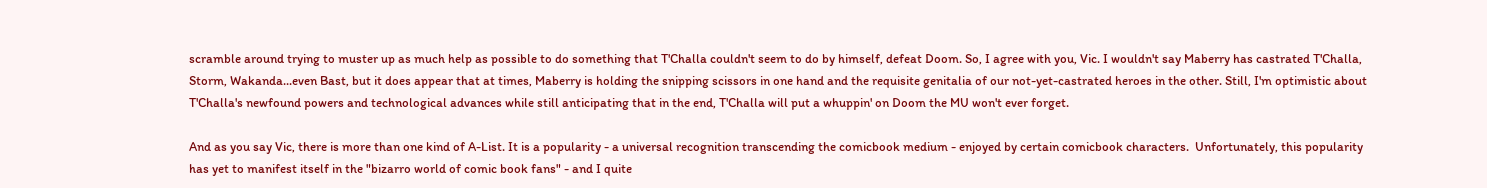scramble around trying to muster up as much help as possible to do something that T'Challa couldn't seem to do by himself, defeat Doom. So, I agree with you, Vic. I wouldn't say Maberry has castrated T'Challa, Storm, Wakanda...even Bast, but it does appear that at times, Maberry is holding the snipping scissors in one hand and the requisite genitalia of our not-yet-castrated heroes in the other. Still, I'm optimistic about T'Challa's newfound powers and technological advances while still anticipating that in the end, T'Challa will put a whuppin' on Doom the MU won't ever forget.

And as you say Vic, there is more than one kind of A-List. It is a popularity - a universal recognition transcending the comicbook medium - enjoyed by certain comicbook characters.  Unfortunately, this popularity has yet to manifest itself in the "bizarro world of comic book fans" - and I quite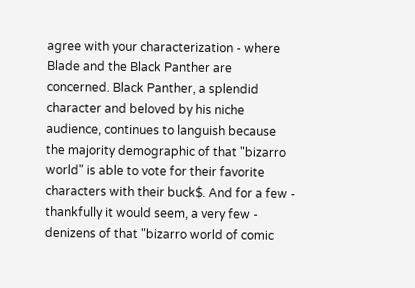agree with your characterization - where Blade and the Black Panther are concerned. Black Panther, a splendid character and beloved by his niche audience, continues to languish because the majority demographic of that "bizarro world" is able to vote for their favorite characters with their buck$. And for a few - thankfully it would seem, a very few - denizens of that "bizarro world of comic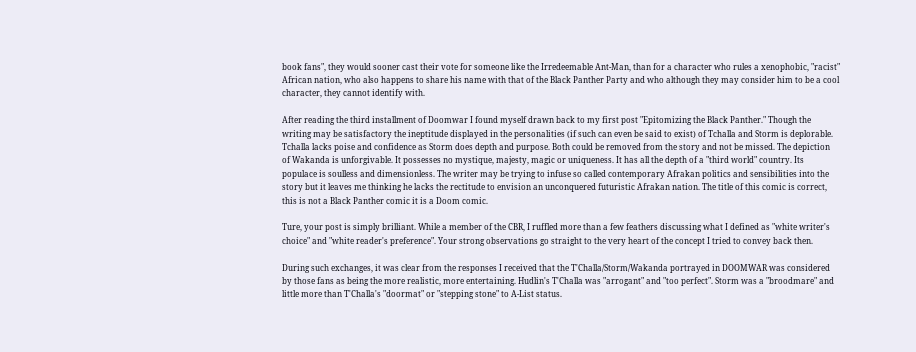book fans", they would sooner cast their vote for someone like the Irredeemable Ant-Man, than for a character who rules a xenophobic, "racist" African nation, who also happens to share his name with that of the Black Panther Party and who although they may consider him to be a cool character, they cannot identify with.

After reading the third installment of Doomwar I found myself drawn back to my first post "Epitomizing the Black Panther." Though the writing may be satisfactory the ineptitude displayed in the personalities (if such can even be said to exist) of Tchalla and Storm is deplorable. Tchalla lacks poise and confidence as Storm does depth and purpose. Both could be removed from the story and not be missed. The depiction  of Wakanda is unforgivable. It possesses no mystique, majesty, magic or uniqueness. It has all the depth of a "third world" country. Its populace is soulless and dimensionless. The writer may be trying to infuse so called contemporary Afrakan politics and sensibilities into the story but it leaves me thinking he lacks the rectitude to envision an unconquered futuristic Afrakan nation. The title of this comic is correct, this is not a Black Panther comic it is a Doom comic.

Ture, your post is simply brilliant. While a member of the CBR, I ruffled more than a few feathers discussing what I defined as "white writer's choice" and "white reader's preference". Your strong observations go straight to the very heart of the concept I tried to convey back then.

During such exchanges, it was clear from the responses I received that the T'Challa/Storm/Wakanda portrayed in DOOMWAR was considered by those fans as being the more realistic, more entertaining. Hudlin's T'Challa was "arrogant" and "too perfect". Storm was a "broodmare" and little more than T'Challa's "doormat" or "stepping stone" to A-List status.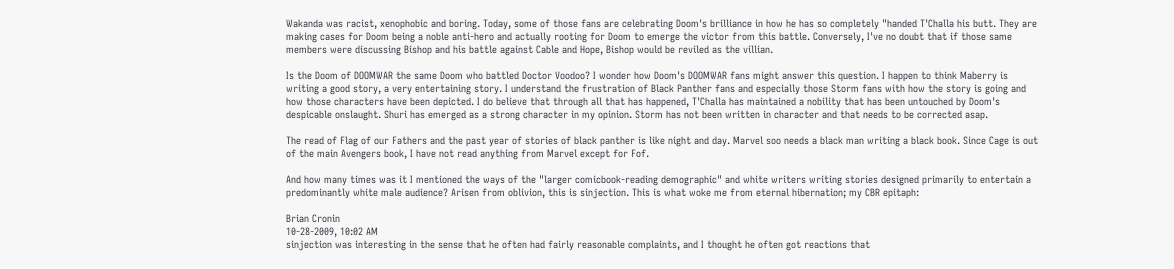Wakanda was racist, xenophobic and boring. Today, some of those fans are celebrating Doom's brilliance in how he has so completely "handed T'Challa his butt. They are making cases for Doom being a noble anti-hero and actually rooting for Doom to emerge the victor from this battle. Conversely, I've no doubt that if those same members were discussing Bishop and his battle against Cable and Hope, Bishop would be reviled as the villian.

Is the Doom of DOOMWAR the same Doom who battled Doctor Voodoo? I wonder how Doom's DOOMWAR fans might answer this question. I happen to think Maberry is writing a good story, a very entertaining story. I understand the frustration of Black Panther fans and especially those Storm fans with how the story is going and how those characters have been depicted. I do believe that through all that has happened, T'Challa has maintained a nobility that has been untouched by Doom's despicable onslaught. Shuri has emerged as a strong character in my opinion. Storm has not been written in character and that needs to be corrected asap.

The read of Flag of our Fathers and the past year of stories of black panther is like night and day. Marvel soo needs a black man writing a black book. Since Cage is out of the main Avengers book, I have not read anything from Marvel except for Fof.

And how many times was it I mentioned the ways of the "larger comicbook-reading demographic" and white writers writing stories designed primarily to entertain a predominantly white male audience? Arisen from oblivion, this is sinjection. This is what woke me from eternal hibernation; my CBR epitaph:

Brian Cronin
10-28-2009, 10:02 AM
sinjection was interesting in the sense that he often had fairly reasonable complaints, and I thought he often got reactions that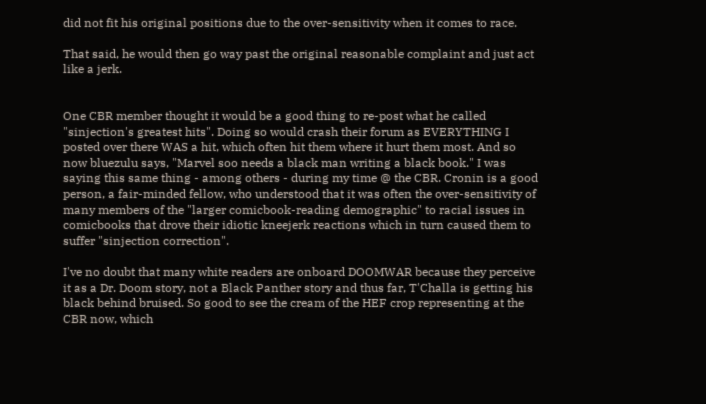did not fit his original positions due to the over-sensitivity when it comes to race.

That said, he would then go way past the original reasonable complaint and just act like a jerk.


One CBR member thought it would be a good thing to re-post what he called "sinjection's greatest hits". Doing so would crash their forum as EVERYTHING I posted over there WAS a hit, which often hit them where it hurt them most. And so now bluezulu says, "Marvel soo needs a black man writing a black book." I was saying this same thing - among others - during my time @ the CBR. Cronin is a good person, a fair-minded fellow, who understood that it was often the over-sensitivity of many members of the "larger comicbook-reading demographic" to racial issues in comicbooks that drove their idiotic kneejerk reactions which in turn caused them to suffer "sinjection correction".

I've no doubt that many white readers are onboard DOOMWAR because they perceive it as a Dr. Doom story, not a Black Panther story and thus far, T'Challa is getting his black behind bruised. So good to see the cream of the HEF crop representing at the CBR now, which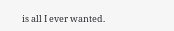is all I ever wanted.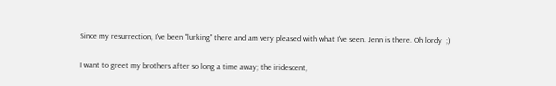Since my resurrection, I've been "lurking" there and am very pleased with what I've seen. Jenn is there. Oh lordy  ;)

I want to greet my brothers after so long a time away; the iridescent,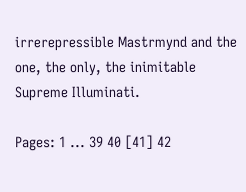irrerepressible Mastrmynd and the one, the only, the inimitable Supreme Illuminati.

Pages: 1 ... 39 40 [41] 42